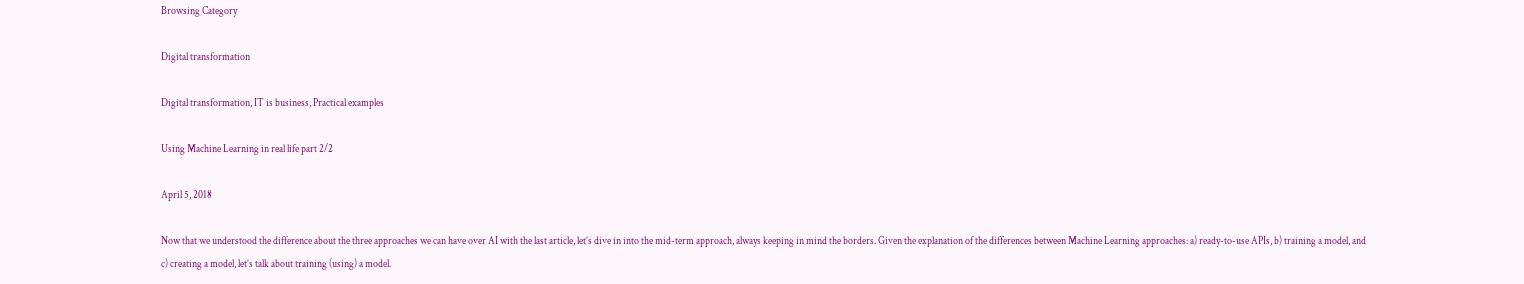Browsing Category

Digital transformation

Digital transformation, IT is business, Practical examples

Using Machine Learning in real life part 2/2

April 5, 2018

Now that we understood the difference about the three approaches we can have over AI with the last article, let’s dive in into the mid-term approach, always keeping in mind the borders. Given the explanation of the differences between Machine Learning approaches: a) ready-to-use APIs, b) training a model, and c) creating a model, let’s talk about training (using) a model.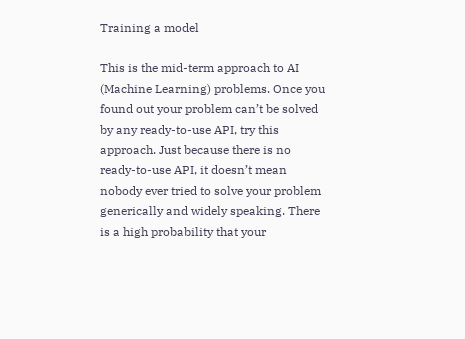Training a model

This is the mid-term approach to AI (Machine Learning) problems. Once you found out your problem can’t be solved by any ready-to-use API, try this approach. Just because there is no ready-to-use API, it doesn’t mean nobody ever tried to solve your problem generically and widely speaking. There is a high probability that your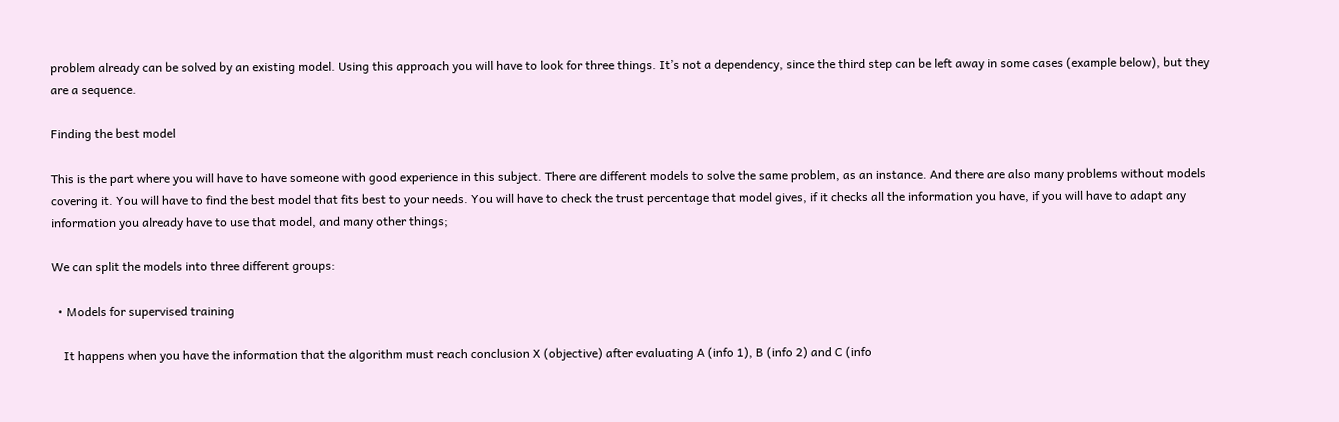problem already can be solved by an existing model. Using this approach you will have to look for three things. It’s not a dependency, since the third step can be left away in some cases (example below), but they are a sequence.

Finding the best model

This is the part where you will have to have someone with good experience in this subject. There are different models to solve the same problem, as an instance. And there are also many problems without models covering it. You will have to find the best model that fits best to your needs. You will have to check the trust percentage that model gives, if it checks all the information you have, if you will have to adapt any information you already have to use that model, and many other things;

We can split the models into three different groups:

  • Models for supervised training

    It happens when you have the information that the algorithm must reach conclusion X (objective) after evaluating A (info 1), B (info 2) and C (info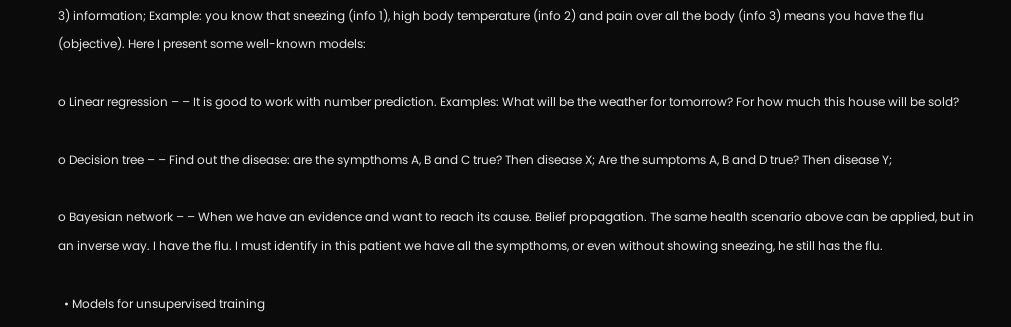3) information; Example: you know that sneezing (info 1), high body temperature (info 2) and pain over all the body (info 3) means you have the flu (objective). Here I present some well-known models:

o Linear regression – – It is good to work with number prediction. Examples: What will be the weather for tomorrow? For how much this house will be sold?

o Decision tree – – Find out the disease: are the sympthoms A, B and C true? Then disease X; Are the sumptoms A, B and D true? Then disease Y;

o Bayesian network – – When we have an evidence and want to reach its cause. Belief propagation. The same health scenario above can be applied, but in an inverse way. I have the flu. I must identify in this patient we have all the sympthoms, or even without showing sneezing, he still has the flu.

  • Models for unsupervised training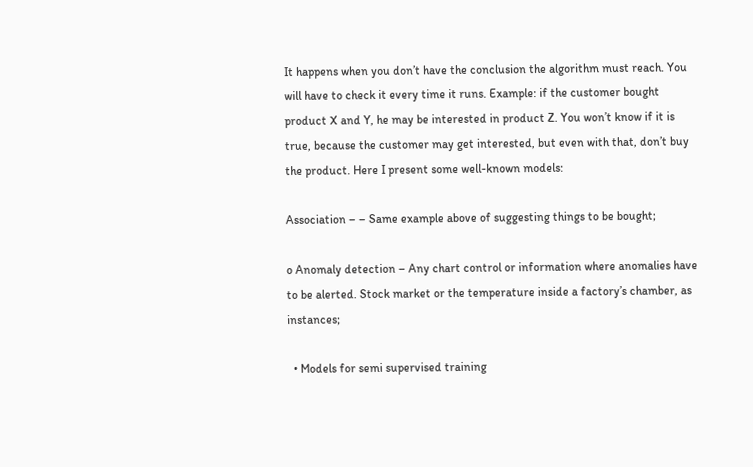It happens when you don’t have the conclusion the algorithm must reach. You will have to check it every time it runs. Example: if the customer bought product X and Y, he may be interested in product Z. You won’t know if it is true, because the customer may get interested, but even with that, don’t buy the product. Here I present some well-known models:

Association – – Same example above of suggesting things to be bought;

o Anomaly detection – Any chart control or information where anomalies have to be alerted. Stock market or the temperature inside a factory’s chamber, as instances;

  • Models for semi supervised training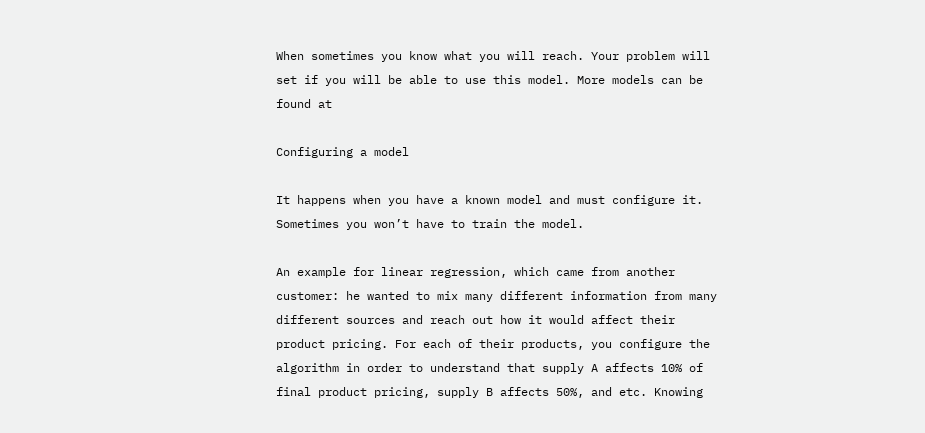When sometimes you know what you will reach. Your problem will set if you will be able to use this model. More models can be found at

Configuring a model

It happens when you have a known model and must configure it. Sometimes you won’t have to train the model.

An example for linear regression, which came from another customer: he wanted to mix many different information from many different sources and reach out how it would affect their product pricing. For each of their products, you configure the algorithm in order to understand that supply A affects 10% of final product pricing, supply B affects 50%, and etc. Knowing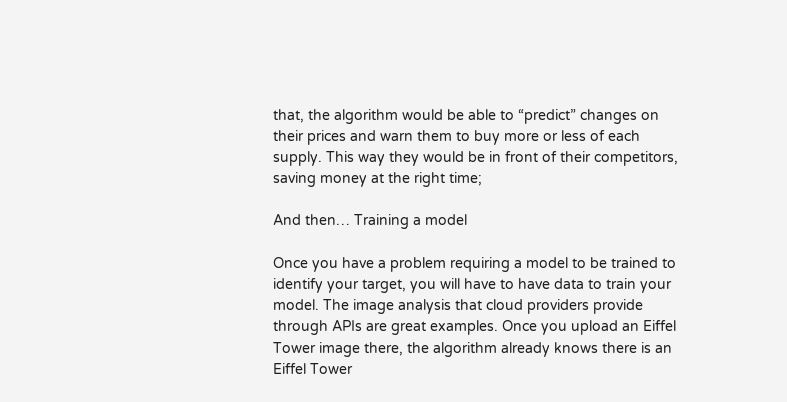that, the algorithm would be able to “predict” changes on their prices and warn them to buy more or less of each supply. This way they would be in front of their competitors, saving money at the right time;

And then… Training a model

Once you have a problem requiring a model to be trained to identify your target, you will have to have data to train your model. The image analysis that cloud providers provide through APIs are great examples. Once you upload an Eiffel Tower image there, the algorithm already knows there is an Eiffel Tower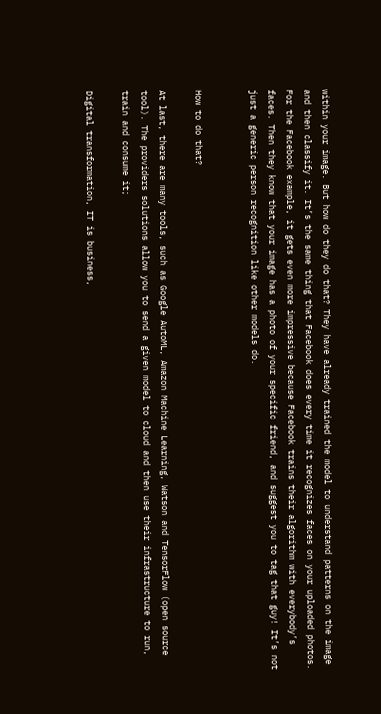within your image. But how do they do that? They have already trained the model to understand patterns on the image and then classify it. It’s the same thing that Facebook does every time it recognizes faces on your uploaded photos. For the Facebook example, it gets even more impressive because Facebook trains their algorithm with everybody’s faces. Then they know that your image has a photo of your specific friend, and suggest you to tag that guy! It’s not just a generic person recognition like other models do.


How to do that?

At last, there are many tools, such as Google AutoML, Amazon Machine Learning, Watson and TensorFlow (open source tool). The providers solutions allow you to send a given model to cloud and then use their infrastructure to run, train and consume it;

Digital transformation, IT is business,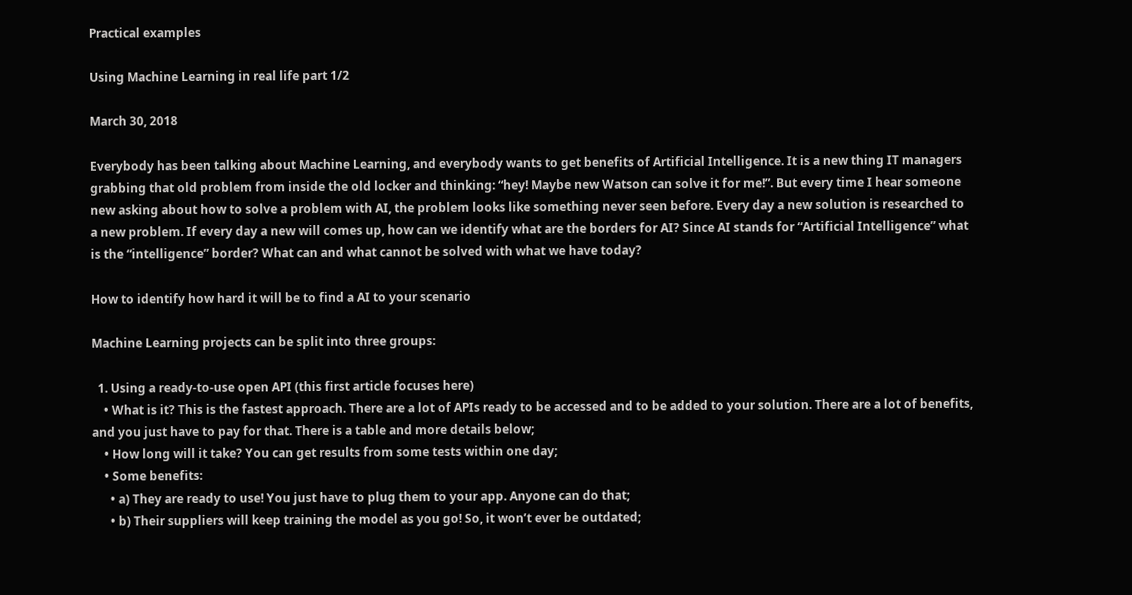Practical examples

Using Machine Learning in real life part 1/2

March 30, 2018

Everybody has been talking about Machine Learning, and everybody wants to get benefits of Artificial Intelligence. It is a new thing IT managers grabbing that old problem from inside the old locker and thinking: “hey! Maybe new Watson can solve it for me!”. But every time I hear someone new asking about how to solve a problem with AI, the problem looks like something never seen before. Every day a new solution is researched to a new problem. If every day a new will comes up, how can we identify what are the borders for AI? Since AI stands for “Artificial Intelligence” what is the “intelligence” border? What can and what cannot be solved with what we have today?

How to identify how hard it will be to find a AI to your scenario

Machine Learning projects can be split into three groups:

  1. Using a ready-to-use open API (this first article focuses here)
    • What is it? This is the fastest approach. There are a lot of APIs ready to be accessed and to be added to your solution. There are a lot of benefits, and you just have to pay for that. There is a table and more details below;
    • How long will it take? You can get results from some tests within one day;
    • Some benefits:
      • a) They are ready to use! You just have to plug them to your app. Anyone can do that;
      • b) Their suppliers will keep training the model as you go! So, it won’t ever be outdated;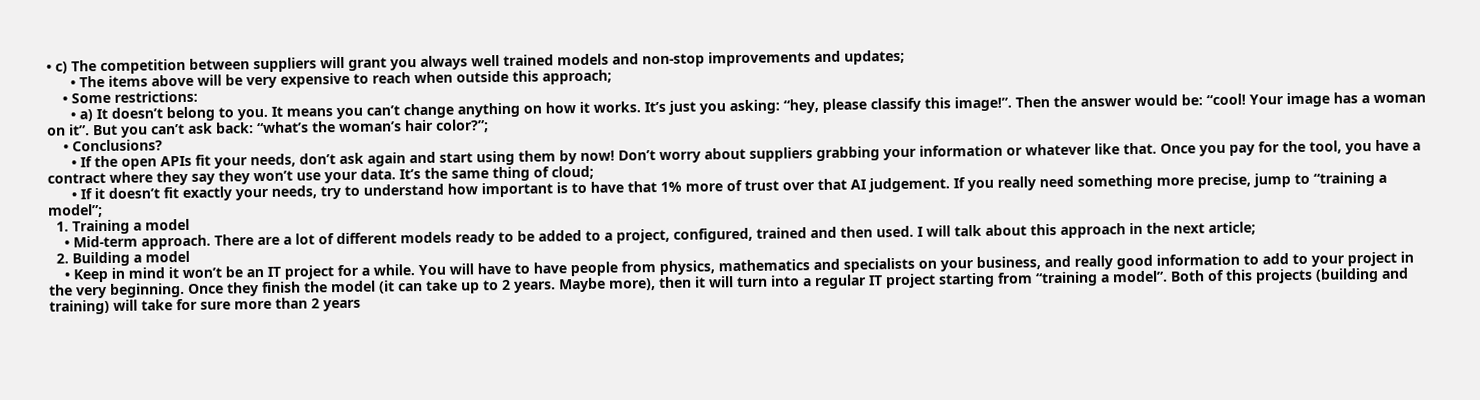• c) The competition between suppliers will grant you always well trained models and non-stop improvements and updates;
      • The items above will be very expensive to reach when outside this approach;
    • Some restrictions:
      • a) It doesn’t belong to you. It means you can’t change anything on how it works. It’s just you asking: “hey, please classify this image!”. Then the answer would be: “cool! Your image has a woman on it”. But you can’t ask back: “what’s the woman’s hair color?”;
    • Conclusions?
      • If the open APIs fit your needs, don’t ask again and start using them by now! Don’t worry about suppliers grabbing your information or whatever like that. Once you pay for the tool, you have a contract where they say they won’t use your data. It’s the same thing of cloud;
      • If it doesn’t fit exactly your needs, try to understand how important is to have that 1% more of trust over that AI judgement. If you really need something more precise, jump to “training a model”;
  1. Training a model
    • Mid-term approach. There are a lot of different models ready to be added to a project, configured, trained and then used. I will talk about this approach in the next article;
  2. Building a model
    • Keep in mind it won’t be an IT project for a while. You will have to have people from physics, mathematics and specialists on your business, and really good information to add to your project in the very beginning. Once they finish the model (it can take up to 2 years. Maybe more), then it will turn into a regular IT project starting from “training a model”. Both of this projects (building and training) will take for sure more than 2 years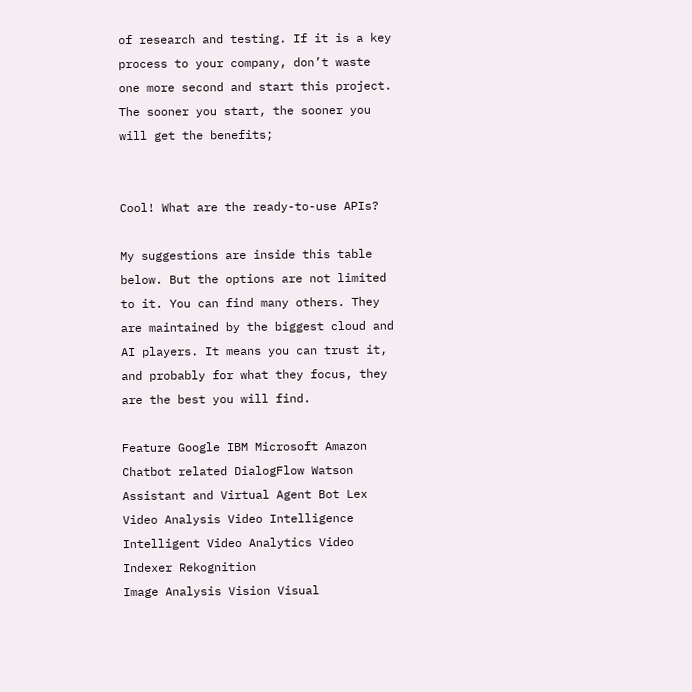of research and testing. If it is a key process to your company, don’t waste one more second and start this project. The sooner you start, the sooner you will get the benefits;


Cool! What are the ready-to-use APIs?

My suggestions are inside this table below. But the options are not limited to it. You can find many others. They are maintained by the biggest cloud and AI players. It means you can trust it, and probably for what they focus, they are the best you will find.

Feature Google IBM Microsoft Amazon
Chatbot related DialogFlow Watson Assistant and Virtual Agent Bot Lex
Video Analysis Video Intelligence Intelligent Video Analytics Video Indexer Rekognition
Image Analysis Vision Visual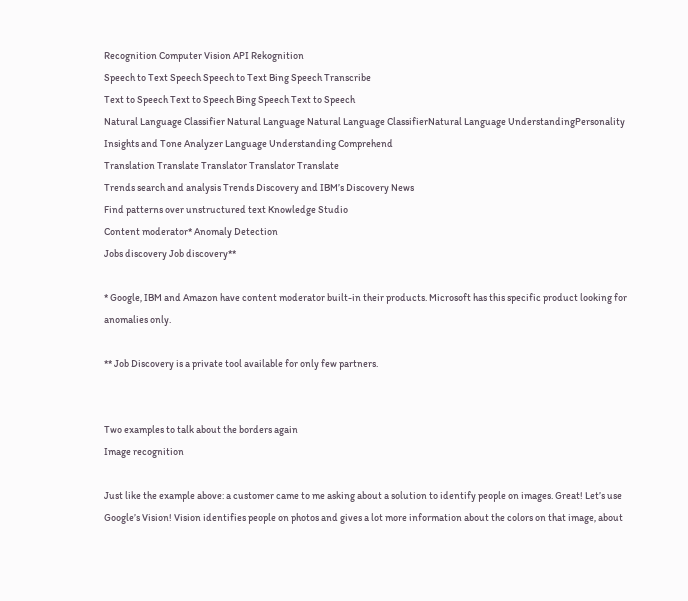Recognition Computer Vision API Rekognition
Speech to Text Speech Speech to Text Bing Speech Transcribe
Text to Speech Text to Speech Bing Speech Text to Speech
Natural Language Classifier Natural Language Natural Language ClassifierNatural Language UnderstandingPersonality Insights and Tone Analyzer Language Understanding Comprehend
Translation Translate Translator Translator Translate
Trends search and analysis Trends Discovery and IBM’s Discovery News
Find patterns over unstructured text Knowledge Studio
Content moderator* Anomaly Detection
Jobs discovery Job discovery**

* Google, IBM and Amazon have content moderator built-in their products. Microsoft has this specific product looking for anomalies only.

** Job Discovery is a private tool available for only few partners.


Two examples to talk about the borders again
Image recognition

Just like the example above: a customer came to me asking about a solution to identify people on images. Great! Let’s use Google’s Vision! Vision identifies people on photos and gives a lot more information about the colors on that image, about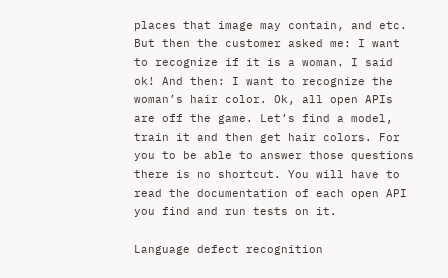places that image may contain, and etc. But then the customer asked me: I want to recognize if it is a woman. I said ok! And then: I want to recognize the woman’s hair color. Ok, all open APIs are off the game. Let’s find a model, train it and then get hair colors. For you to be able to answer those questions there is no shortcut. You will have to read the documentation of each open API you find and run tests on it.

Language defect recognition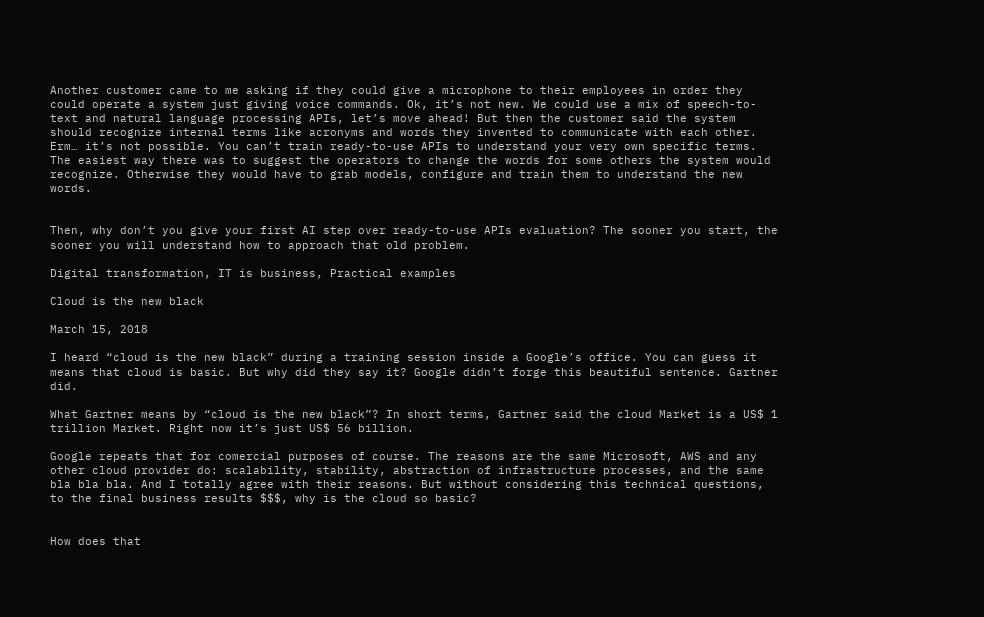Another customer came to me asking if they could give a microphone to their employees in order they could operate a system just giving voice commands. Ok, it’s not new. We could use a mix of speech-to-text and natural language processing APIs, let’s move ahead! But then the customer said the system should recognize internal terms like acronyms and words they invented to communicate with each other. Erm… it’s not possible. You can’t train ready-to-use APIs to understand your very own specific terms. The easiest way there was to suggest the operators to change the words for some others the system would recognize. Otherwise they would have to grab models, configure and train them to understand the new words.


Then, why don’t you give your first AI step over ready-to-use APIs evaluation? The sooner you start, the sooner you will understand how to approach that old problem.

Digital transformation, IT is business, Practical examples

Cloud is the new black

March 15, 2018

I heard “cloud is the new black” during a training session inside a Google’s office. You can guess it means that cloud is basic. But why did they say it? Google didn’t forge this beautiful sentence. Gartner did.

What Gartner means by “cloud is the new black”? In short terms, Gartner said the cloud Market is a US$ 1 trillion Market. Right now it’s just US$ 56 billion.

Google repeats that for comercial purposes of course. The reasons are the same Microsoft, AWS and any other cloud provider do: scalability, stability, abstraction of infrastructure processes, and the same bla bla bla. And I totally agree with their reasons. But without considering this technical questions, to the final business results $$$, why is the cloud so basic?


How does that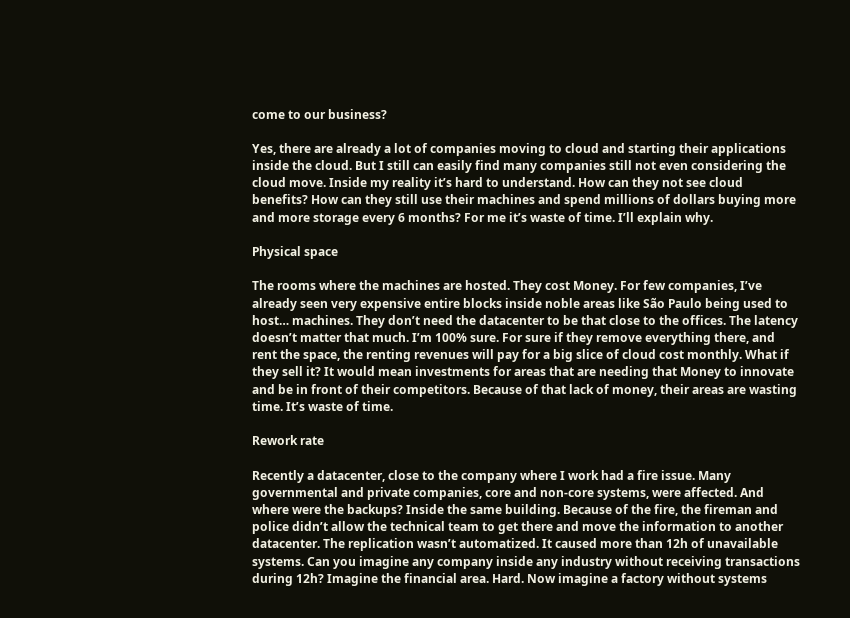come to our business?

Yes, there are already a lot of companies moving to cloud and starting their applications inside the cloud. But I still can easily find many companies still not even considering the cloud move. Inside my reality it’s hard to understand. How can they not see cloud benefits? How can they still use their machines and spend millions of dollars buying more and more storage every 6 months? For me it’s waste of time. I’ll explain why.

Physical space

The rooms where the machines are hosted. They cost Money. For few companies, I’ve already seen very expensive entire blocks inside noble areas like São Paulo being used to host… machines. They don’t need the datacenter to be that close to the offices. The latency doesn’t matter that much. I’m 100% sure. For sure if they remove everything there, and rent the space, the renting revenues will pay for a big slice of cloud cost monthly. What if they sell it? It would mean investments for areas that are needing that Money to innovate and be in front of their competitors. Because of that lack of money, their areas are wasting time. It’s waste of time.

Rework rate

Recently a datacenter, close to the company where I work had a fire issue. Many governmental and private companies, core and non-core systems, were affected. And where were the backups? Inside the same building. Because of the fire, the fireman and police didn’t allow the technical team to get there and move the information to another datacenter. The replication wasn’t automatized. It caused more than 12h of unavailable systems. Can you imagine any company inside any industry without receiving transactions during 12h? Imagine the financial area. Hard. Now imagine a factory without systems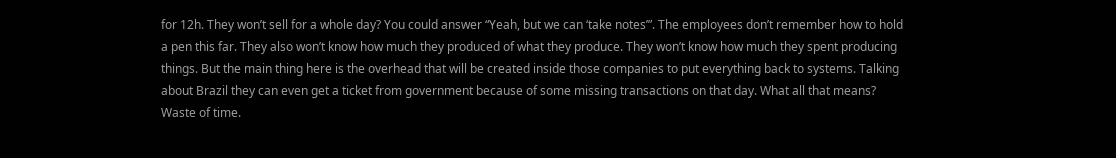for 12h. They won’t sell for a whole day? You could answer “Yeah, but we can ‘take notes’”. The employees don’t remember how to hold a pen this far. They also won’t know how much they produced of what they produce. They won’t know how much they spent producing things. But the main thing here is the overhead that will be created inside those companies to put everything back to systems. Talking about Brazil they can even get a ticket from government because of some missing transactions on that day. What all that means? Waste of time.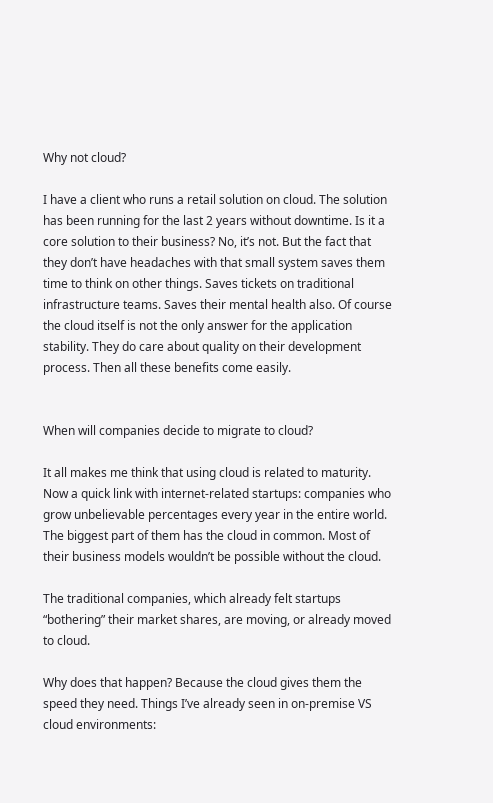Why not cloud?

I have a client who runs a retail solution on cloud. The solution has been running for the last 2 years without downtime. Is it a core solution to their business? No, it’s not. But the fact that they don’t have headaches with that small system saves them time to think on other things. Saves tickets on traditional infrastructure teams. Saves their mental health also. Of course the cloud itself is not the only answer for the application stability. They do care about quality on their development process. Then all these benefits come easily.


When will companies decide to migrate to cloud?

It all makes me think that using cloud is related to maturity. Now a quick link with internet-related startups: companies who grow unbelievable percentages every year in the entire world. The biggest part of them has the cloud in common. Most of their business models wouldn’t be possible without the cloud.

The traditional companies, which already felt startups “bothering” their market shares, are moving, or already moved to cloud.

Why does that happen? Because the cloud gives them the speed they need. Things I’ve already seen in on-premise VS cloud environments: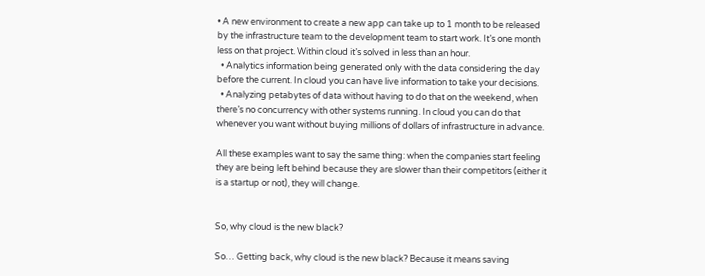• A new environment to create a new app can take up to 1 month to be released by the infrastructure team to the development team to start work. It’s one month less on that project. Within cloud it’s solved in less than an hour.
  • Analytics information being generated only with the data considering the day before the current. In cloud you can have live information to take your decisions.
  • Analyzing petabytes of data without having to do that on the weekend, when there’s no concurrency with other systems running. In cloud you can do that whenever you want without buying millions of dollars of infrastructure in advance.

All these examples want to say the same thing: when the companies start feeling they are being left behind because they are slower than their competitors (either it is a startup or not), they will change.


So, why cloud is the new black?

So… Getting back, why cloud is the new black? Because it means saving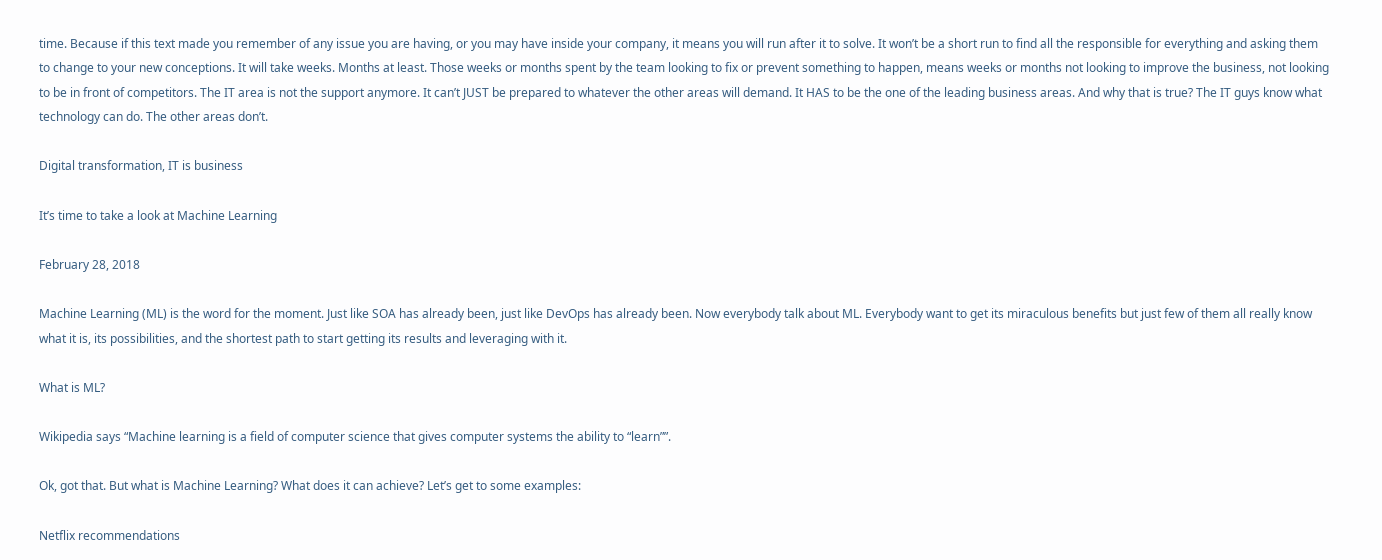time. Because if this text made you remember of any issue you are having, or you may have inside your company, it means you will run after it to solve. It won’t be a short run to find all the responsible for everything and asking them to change to your new conceptions. It will take weeks. Months at least. Those weeks or months spent by the team looking to fix or prevent something to happen, means weeks or months not looking to improve the business, not looking to be in front of competitors. The IT area is not the support anymore. It can’t JUST be prepared to whatever the other areas will demand. It HAS to be the one of the leading business areas. And why that is true? The IT guys know what technology can do. The other areas don’t.

Digital transformation, IT is business

It’s time to take a look at Machine Learning

February 28, 2018

Machine Learning (ML) is the word for the moment. Just like SOA has already been, just like DevOps has already been. Now everybody talk about ML. Everybody want to get its miraculous benefits but just few of them all really know what it is, its possibilities, and the shortest path to start getting its results and leveraging with it.

What is ML?

Wikipedia says “Machine learning is a field of computer science that gives computer systems the ability to “learn””.

Ok, got that. But what is Machine Learning? What does it can achieve? Let’s get to some examples:

Netflix recommendations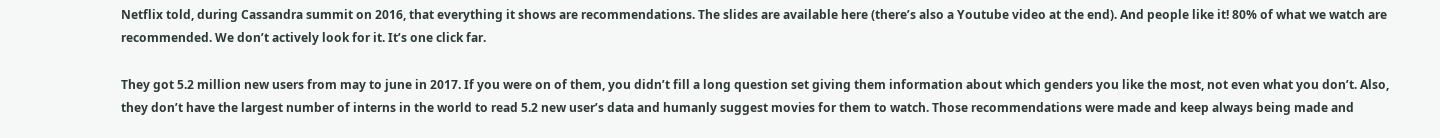Netflix told, during Cassandra summit on 2016, that everything it shows are recommendations. The slides are available here (there’s also a Youtube video at the end). And people like it! 80% of what we watch are recommended. We don’t actively look for it. It’s one click far.

They got 5.2 million new users from may to june in 2017. If you were on of them, you didn’t fill a long question set giving them information about which genders you like the most, not even what you don’t. Also, they don’t have the largest number of interns in the world to read 5.2 new user’s data and humanly suggest movies for them to watch. Those recommendations were made and keep always being made and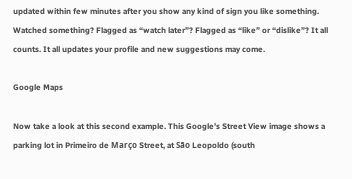updated within few minutes after you show any kind of sign you like something. Watched something? Flagged as “watch later”? Flagged as “like” or “dislike”? It all counts. It all updates your profile and new suggestions may come.

Google Maps

Now take a look at this second example. This Google’s Street View image shows a parking lot in Primeiro de Março Street, at São Leopoldo (south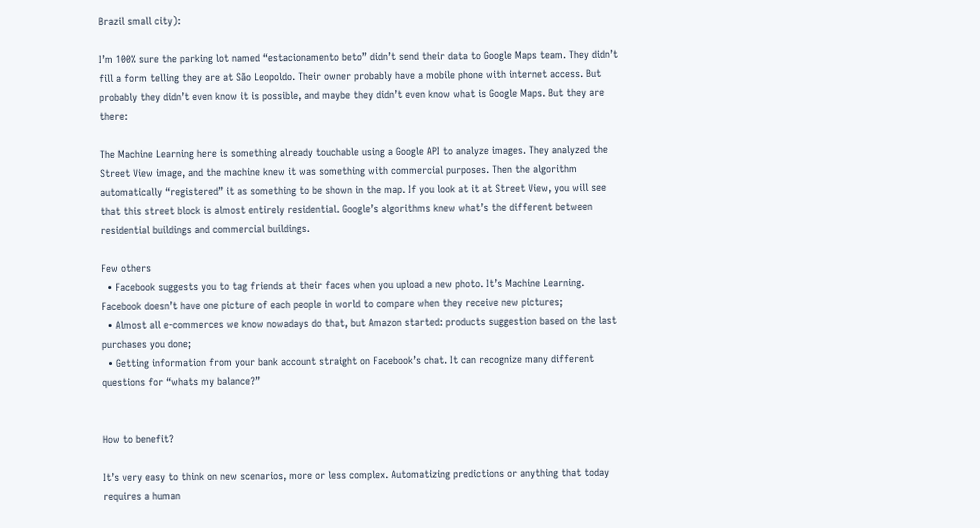Brazil small city):

I’m 100% sure the parking lot named “estacionamento beto” didn’t send their data to Google Maps team. They didn’t fill a form telling they are at São Leopoldo. Their owner probably have a mobile phone with internet access. But probably they didn’t even know it is possible, and maybe they didn’t even know what is Google Maps. But they are there:

The Machine Learning here is something already touchable using a Google API to analyze images. They analyzed the Street View image, and the machine knew it was something with commercial purposes. Then the algorithm automatically “registered” it as something to be shown in the map. If you look at it at Street View, you will see that this street block is almost entirely residential. Google’s algorithms knew what’s the different between residential buildings and commercial buildings.

Few others
  • Facebook suggests you to tag friends at their faces when you upload a new photo. It’s Machine Learning. Facebook doesn’t have one picture of each people in world to compare when they receive new pictures;
  • Almost all e-commerces we know nowadays do that, but Amazon started: products suggestion based on the last purchases you done;
  • Getting information from your bank account straight on Facebook’s chat. It can recognize many different questions for “whats my balance?”


How to benefit?

It’s very easy to think on new scenarios, more or less complex. Automatizing predictions or anything that today requires a human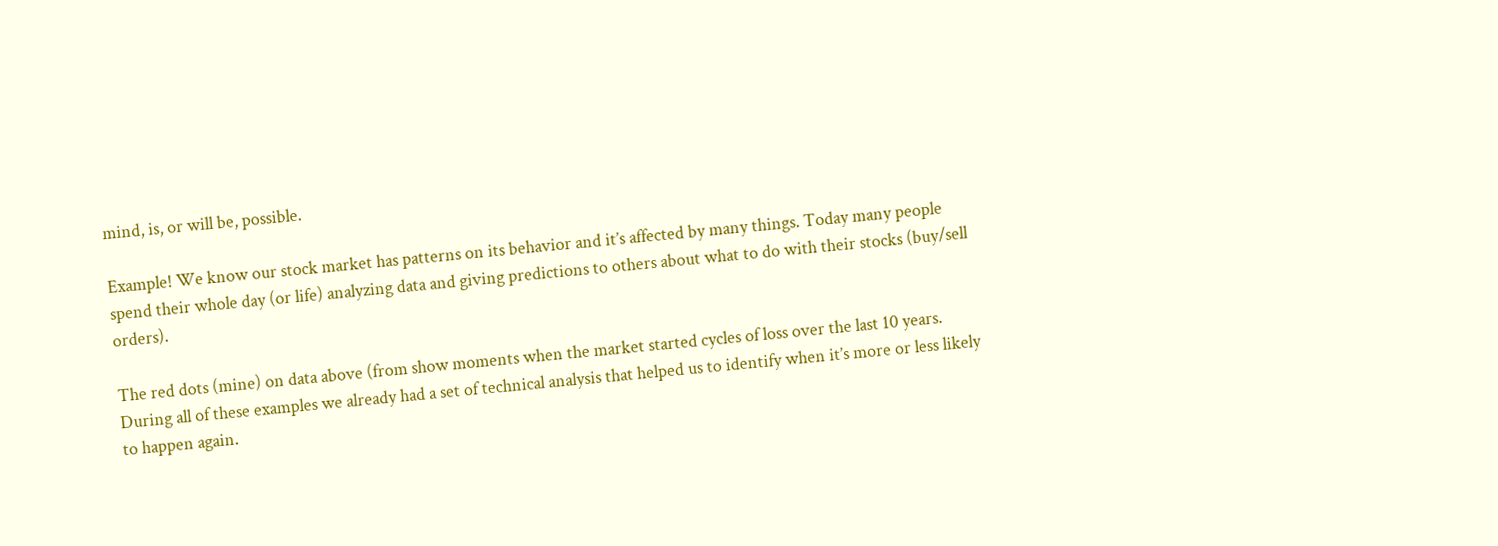mind, is, or will be, possible.

Example! We know our stock market has patterns on its behavior and it’s affected by many things. Today many people spend their whole day (or life) analyzing data and giving predictions to others about what to do with their stocks (buy/sell orders).

The red dots (mine) on data above (from show moments when the market started cycles of loss over the last 10 years. During all of these examples we already had a set of technical analysis that helped us to identify when it’s more or less likely to happen again.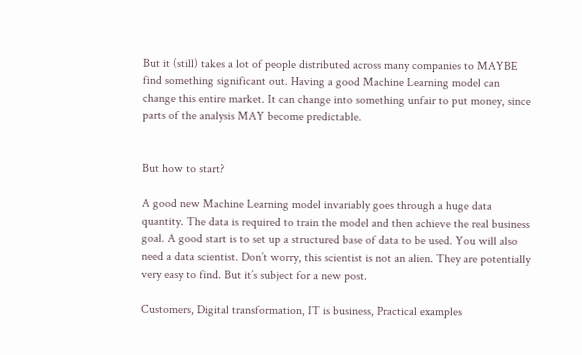But it (still) takes a lot of people distributed across many companies to MAYBE find something significant out. Having a good Machine Learning model can change this entire market. It can change into something unfair to put money, since parts of the analysis MAY become predictable.


But how to start?

A good new Machine Learning model invariably goes through a huge data quantity. The data is required to train the model and then achieve the real business goal. A good start is to set up a structured base of data to be used. You will also need a data scientist. Don’t worry, this scientist is not an alien. They are potentially very easy to find. But it’s subject for a new post.

Customers, Digital transformation, IT is business, Practical examples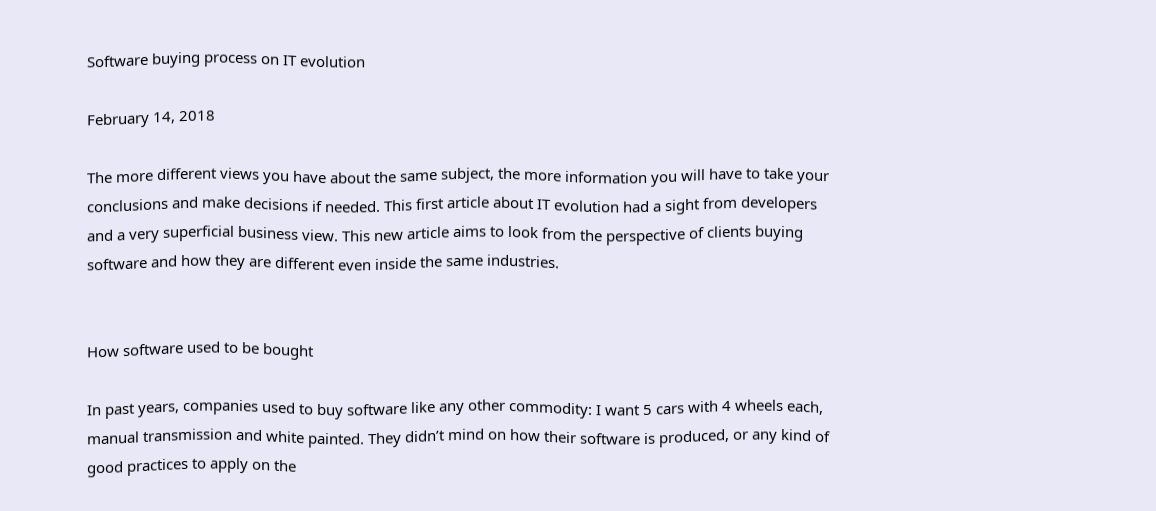Software buying process on IT evolution

February 14, 2018

The more different views you have about the same subject, the more information you will have to take your conclusions and make decisions if needed. This first article about IT evolution had a sight from developers and a very superficial business view. This new article aims to look from the perspective of clients buying software and how they are different even inside the same industries.


How software used to be bought

In past years, companies used to buy software like any other commodity: I want 5 cars with 4 wheels each, manual transmission and white painted. They didn’t mind on how their software is produced, or any kind of good practices to apply on the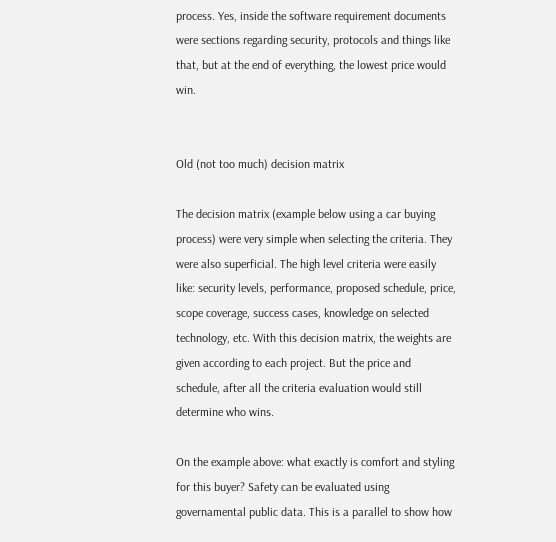process. Yes, inside the software requirement documents were sections regarding security, protocols and things like that, but at the end of everything, the lowest price would win.


Old (not too much) decision matrix

The decision matrix (example below using a car buying process) were very simple when selecting the criteria. They were also superficial. The high level criteria were easily like: security levels, performance, proposed schedule, price, scope coverage, success cases, knowledge on selected technology, etc. With this decision matrix, the weights are given according to each project. But the price and schedule, after all the criteria evaluation would still determine who wins.

On the example above: what exactly is comfort and styling for this buyer? Safety can be evaluated using governamental public data. This is a parallel to show how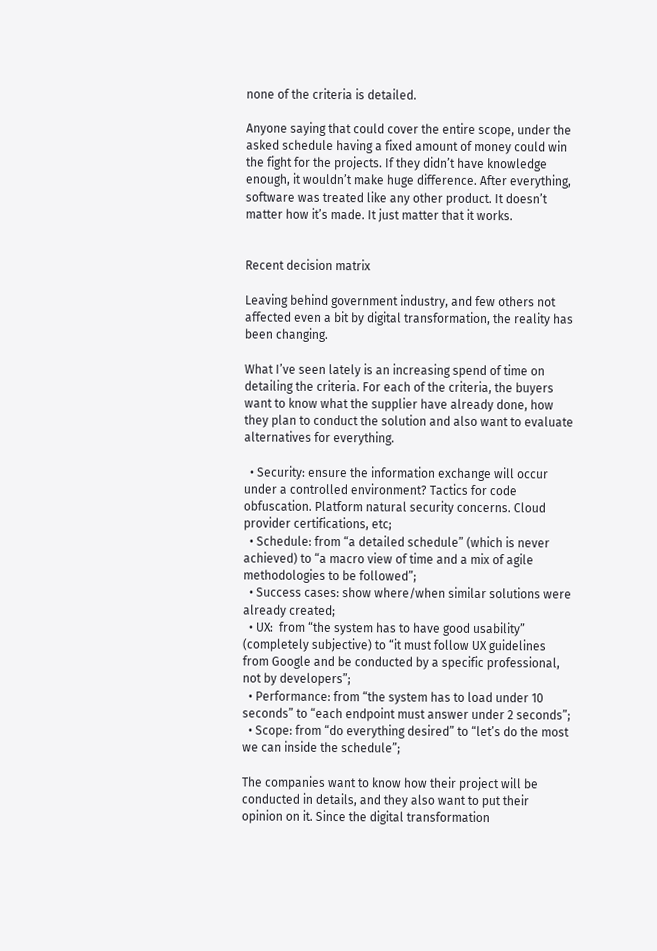none of the criteria is detailed.

Anyone saying that could cover the entire scope, under the asked schedule having a fixed amount of money could win the fight for the projects. If they didn’t have knowledge enough, it wouldn’t make huge difference. After everything, software was treated like any other product. It doesn’t matter how it’s made. It just matter that it works.


Recent decision matrix

Leaving behind government industry, and few others not affected even a bit by digital transformation, the reality has been changing.

What I’ve seen lately is an increasing spend of time on detailing the criteria. For each of the criteria, the buyers want to know what the supplier have already done, how they plan to conduct the solution and also want to evaluate alternatives for everything.

  • Security: ensure the information exchange will occur under a controlled environment? Tactics for code obfuscation. Platform natural security concerns. Cloud provider certifications, etc;
  • Schedule: from “a detailed schedule” (which is never achieved) to “a macro view of time and a mix of agile methodologies to be followed”;
  • Success cases: show where/when similar solutions were already created;
  • UX:  from “the system has to have good usability” (completely subjective) to “it must follow UX guidelines from Google and be conducted by a specific professional, not by developers”;
  • Performance: from “the system has to load under 10 seconds” to “each endpoint must answer under 2 seconds”;
  • Scope: from “do everything desired” to “let’s do the most we can inside the schedule”;

The companies want to know how their project will be conducted in details, and they also want to put their opinion on it. Since the digital transformation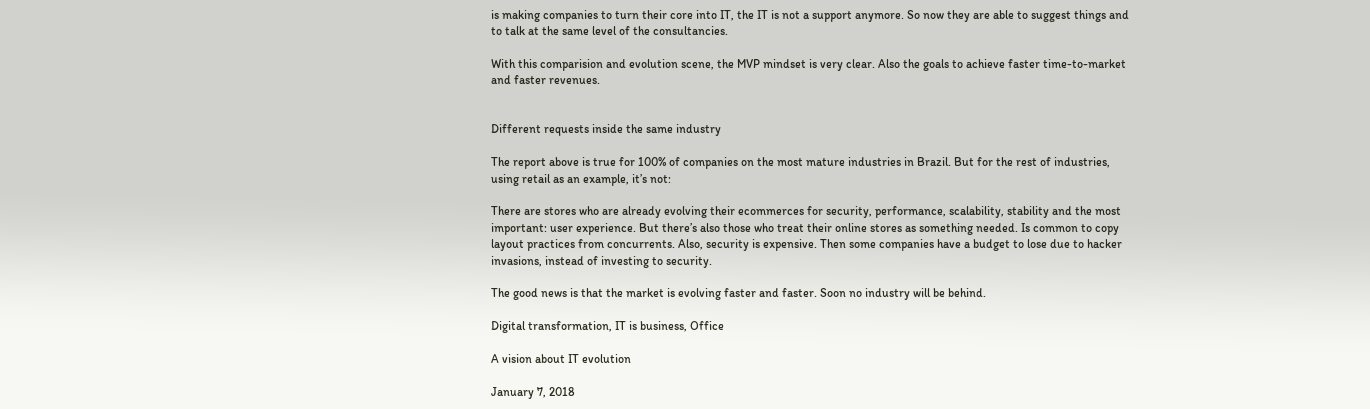is making companies to turn their core into IT, the IT is not a support anymore. So now they are able to suggest things and to talk at the same level of the consultancies.

With this comparision and evolution scene, the MVP mindset is very clear. Also the goals to achieve faster time-to-market and faster revenues.


Different requests inside the same industry

The report above is true for 100% of companies on the most mature industries in Brazil. But for the rest of industries, using retail as an example, it’s not:

There are stores who are already evolving their ecommerces for security, performance, scalability, stability and the most important: user experience. But there’s also those who treat their online stores as something needed. Is common to copy layout practices from concurrents. Also, security is expensive. Then some companies have a budget to lose due to hacker invasions, instead of investing to security.

The good news is that the market is evolving faster and faster. Soon no industry will be behind.

Digital transformation, IT is business, Office

A vision about IT evolution

January 7, 2018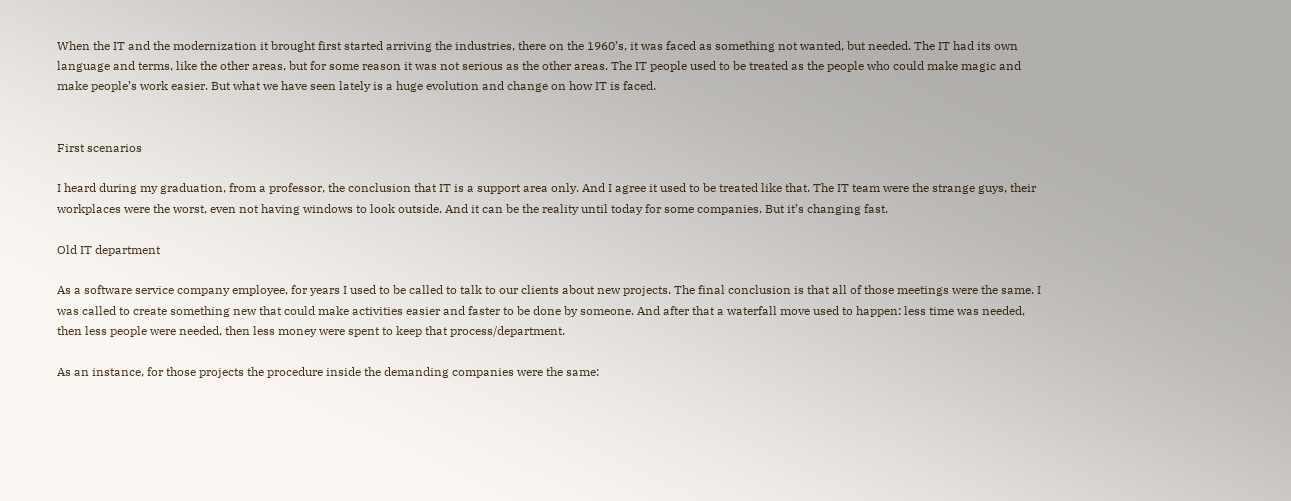When the IT and the modernization it brought first started arriving the industries, there on the 1960’s, it was faced as something not wanted, but needed. The IT had its own language and terms, like the other areas, but for some reason it was not serious as the other areas. The IT people used to be treated as the people who could make magic and make people’s work easier. But what we have seen lately is a huge evolution and change on how IT is faced.


First scenarios

I heard during my graduation, from a professor, the conclusion that IT is a support area only. And I agree it used to be treated like that. The IT team were the strange guys, their workplaces were the worst, even not having windows to look outside. And it can be the reality until today for some companies. But it’s changing fast.

Old IT department

As a software service company employee, for years I used to be called to talk to our clients about new projects. The final conclusion is that all of those meetings were the same. I was called to create something new that could make activities easier and faster to be done by someone. And after that a waterfall move used to happen: less time was needed, then less people were needed, then less money were spent to keep that process/department.

As an instance, for those projects the procedure inside the demanding companies were the same: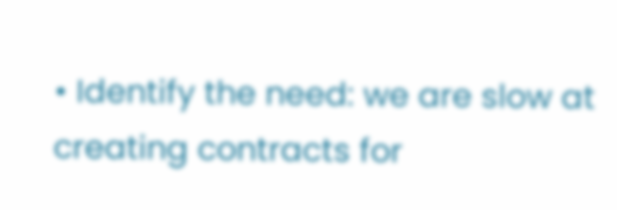• Identify the need: we are slow at creating contracts for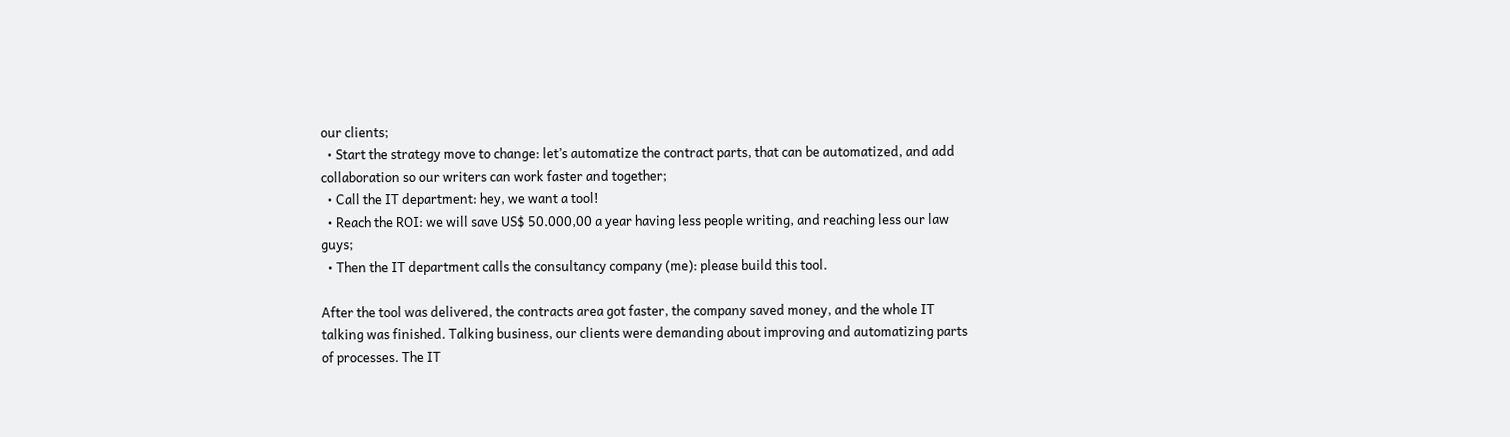our clients;
  • Start the strategy move to change: let’s automatize the contract parts, that can be automatized, and add collaboration so our writers can work faster and together;
  • Call the IT department: hey, we want a tool!
  • Reach the ROI: we will save US$ 50.000,00 a year having less people writing, and reaching less our law guys;
  • Then the IT department calls the consultancy company (me): please build this tool.

After the tool was delivered, the contracts area got faster, the company saved money, and the whole IT talking was finished. Talking business, our clients were demanding about improving and automatizing parts of processes. The IT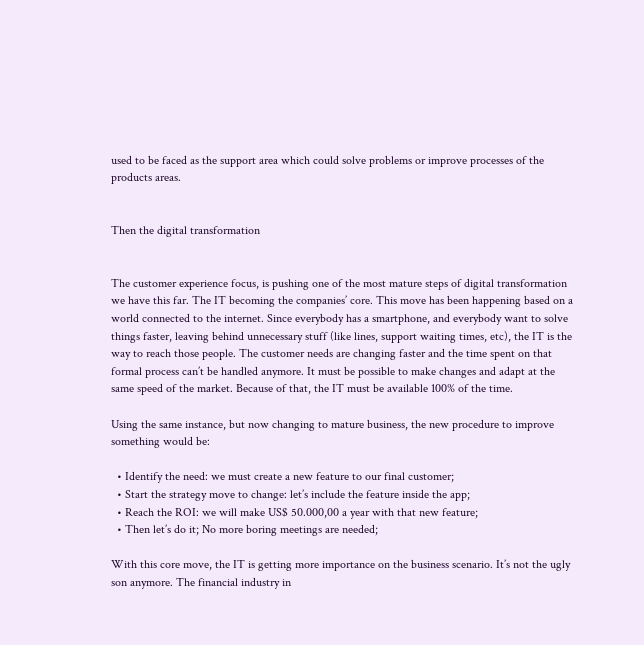used to be faced as the support area which could solve problems or improve processes of the products areas.


Then the digital transformation


The customer experience focus, is pushing one of the most mature steps of digital transformation we have this far. The IT becoming the companies’ core. This move has been happening based on a world connected to the internet. Since everybody has a smartphone, and everybody want to solve things faster, leaving behind unnecessary stuff (like lines, support waiting times, etc), the IT is the way to reach those people. The customer needs are changing faster and the time spent on that formal process can’t be handled anymore. It must be possible to make changes and adapt at the same speed of the market. Because of that, the IT must be available 100% of the time.

Using the same instance, but now changing to mature business, the new procedure to improve something would be:

  • Identify the need: we must create a new feature to our final customer;
  • Start the strategy move to change: let’s include the feature inside the app;
  • Reach the ROI: we will make US$ 50.000,00 a year with that new feature;
  • Then let’s do it; No more boring meetings are needed;

With this core move, the IT is getting more importance on the business scenario. It’s not the ugly son anymore. The financial industry in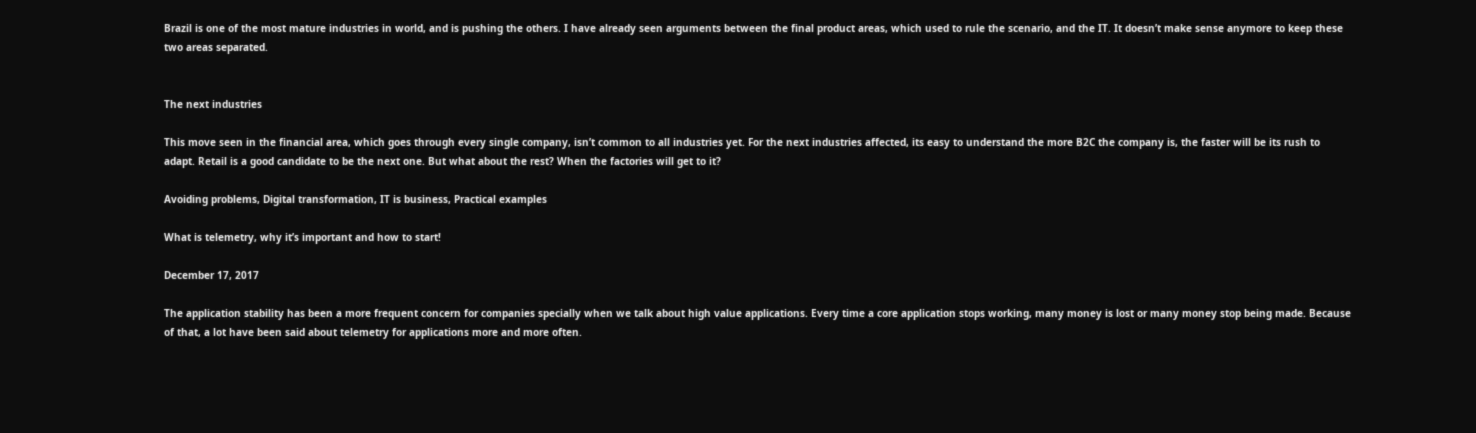Brazil is one of the most mature industries in world, and is pushing the others. I have already seen arguments between the final product areas, which used to rule the scenario, and the IT. It doesn’t make sense anymore to keep these two areas separated.


The next industries

This move seen in the financial area, which goes through every single company, isn’t common to all industries yet. For the next industries affected, its easy to understand the more B2C the company is, the faster will be its rush to adapt. Retail is a good candidate to be the next one. But what about the rest? When the factories will get to it?

Avoiding problems, Digital transformation, IT is business, Practical examples

What is telemetry, why it’s important and how to start!

December 17, 2017

The application stability has been a more frequent concern for companies specially when we talk about high value applications. Every time a core application stops working, many money is lost or many money stop being made. Because of that, a lot have been said about telemetry for applications more and more often.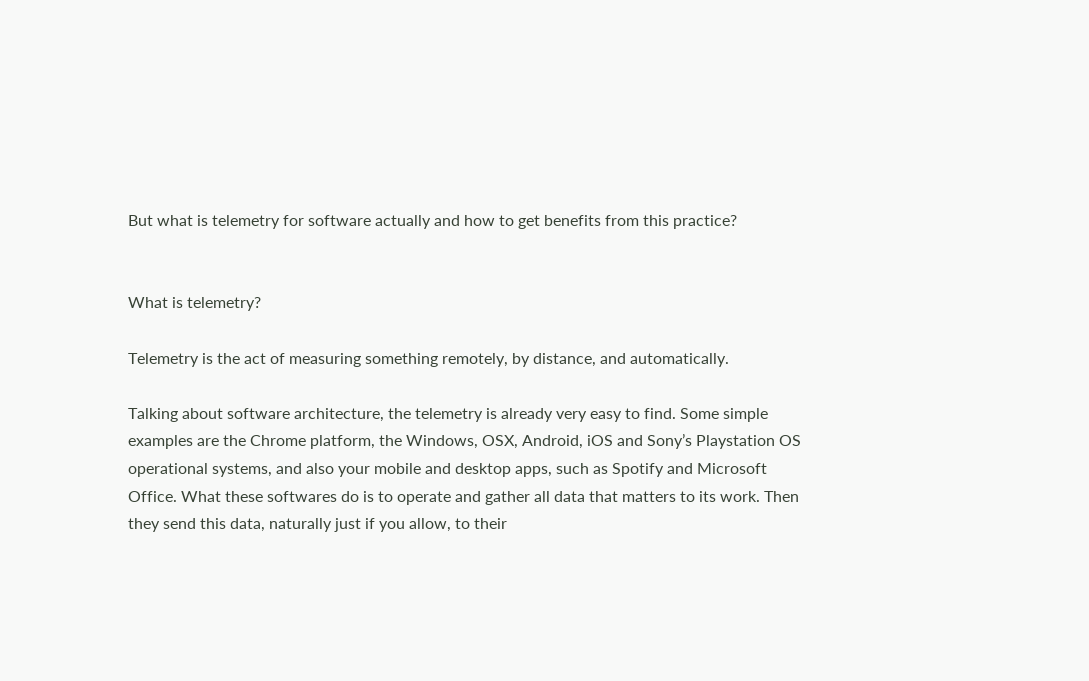But what is telemetry for software actually and how to get benefits from this practice?


What is telemetry?

Telemetry is the act of measuring something remotely, by distance, and automatically.

Talking about software architecture, the telemetry is already very easy to find. Some simple examples are the Chrome platform, the Windows, OSX, Android, iOS and Sony’s Playstation OS operational systems, and also your mobile and desktop apps, such as Spotify and Microsoft Office. What these softwares do is to operate and gather all data that matters to its work. Then they send this data, naturally just if you allow, to their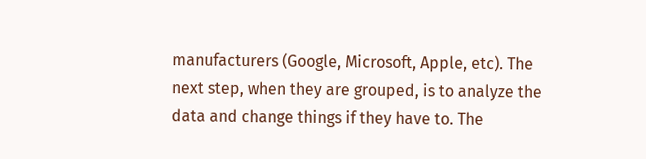manufacturers (Google, Microsoft, Apple, etc). The next step, when they are grouped, is to analyze the data and change things if they have to. The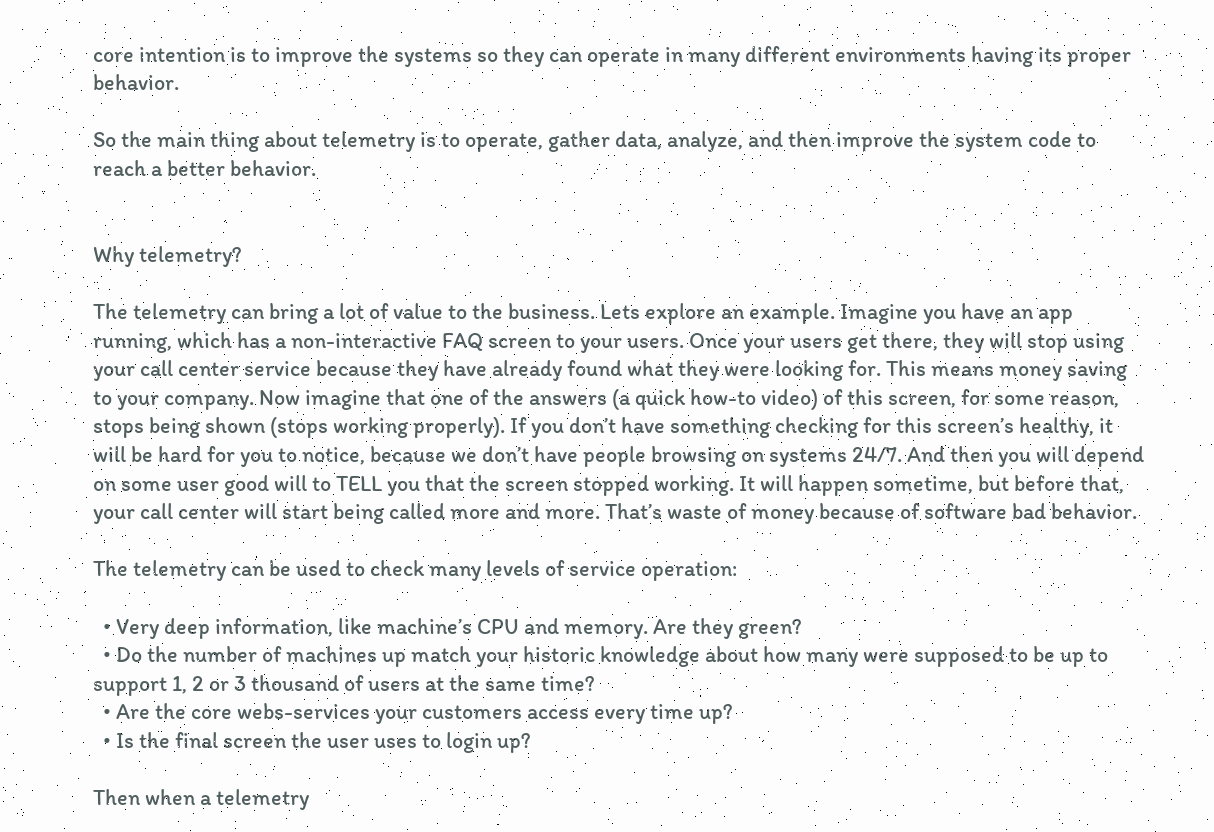core intention is to improve the systems so they can operate in many different environments having its proper behavior.

So the main thing about telemetry is to operate, gather data, analyze, and then improve the system code to reach a better behavior.


Why telemetry?

The telemetry can bring a lot of value to the business. Lets explore an example. Imagine you have an app running, which has a non-interactive FAQ screen to your users. Once your users get there, they will stop using your call center service because they have already found what they were looking for. This means money saving to your company. Now imagine that one of the answers (a quick how-to video) of this screen, for some reason, stops being shown (stops working properly). If you don’t have something checking for this screen’s healthy, it will be hard for you to notice, because we don’t have people browsing on systems 24/7. And then you will depend on some user good will to TELL you that the screen stopped working. It will happen sometime, but before that, your call center will start being called more and more. That’s waste of money because of software bad behavior.

The telemetry can be used to check many levels of service operation:

  • Very deep information, like machine’s CPU and memory. Are they green?
  • Do the number of machines up match your historic knowledge about how many were supposed to be up to support 1, 2 or 3 thousand of users at the same time?
  • Are the core webs-services your customers access every time up?
  • Is the final screen the user uses to login up?

Then when a telemetry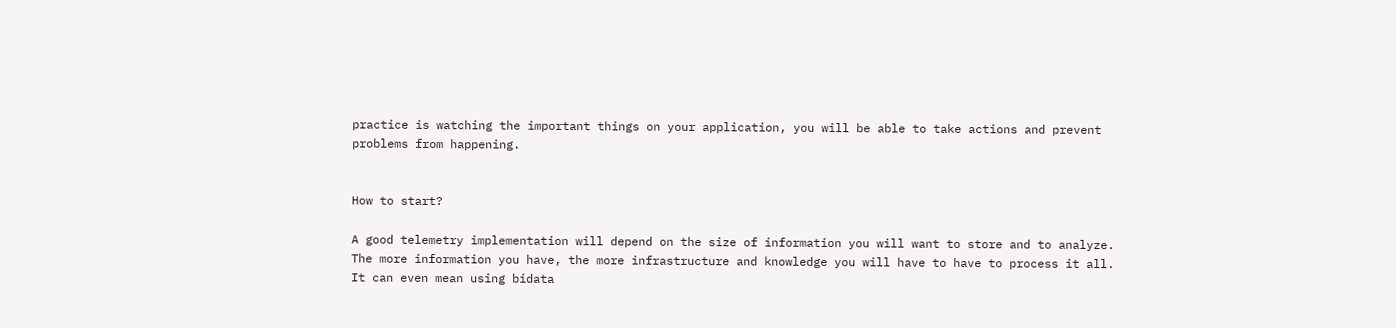practice is watching the important things on your application, you will be able to take actions and prevent problems from happening.


How to start?

A good telemetry implementation will depend on the size of information you will want to store and to analyze. The more information you have, the more infrastructure and knowledge you will have to have to process it all. It can even mean using bidata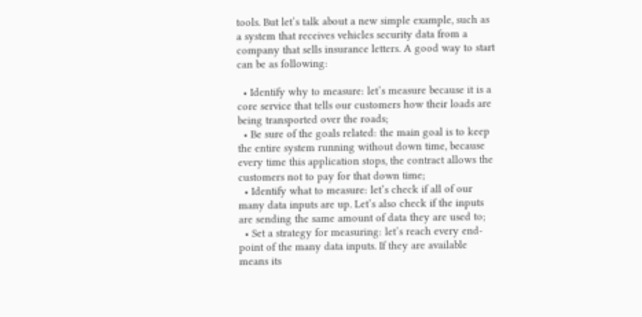tools. But let’s talk about a new simple example, such as a system that receives vehicles security data from a company that sells insurance letters. A good way to start can be as following:

  • Identify why to measure: let’s measure because it is a core service that tells our customers how their loads are being transported over the roads;
  • Be sure of the goals related: the main goal is to keep the entire system running without down time, because every time this application stops, the contract allows the customers not to pay for that down time;
  • Identify what to measure: let’s check if all of our many data inputs are up. Let’s also check if the inputs are sending the same amount of data they are used to;
  • Set a strategy for measuring: let’s reach every end-point of the many data inputs. If they are available means its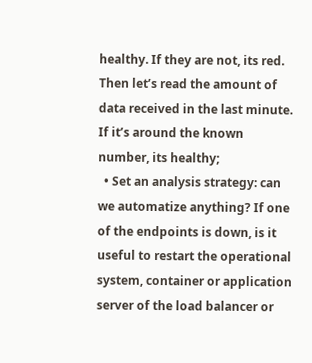healthy. If they are not, its red. Then let’s read the amount of data received in the last minute. If it’s around the known number, its healthy;
  • Set an analysis strategy: can we automatize anything? If one of the endpoints is down, is it useful to restart the operational system, container or application server of the load balancer or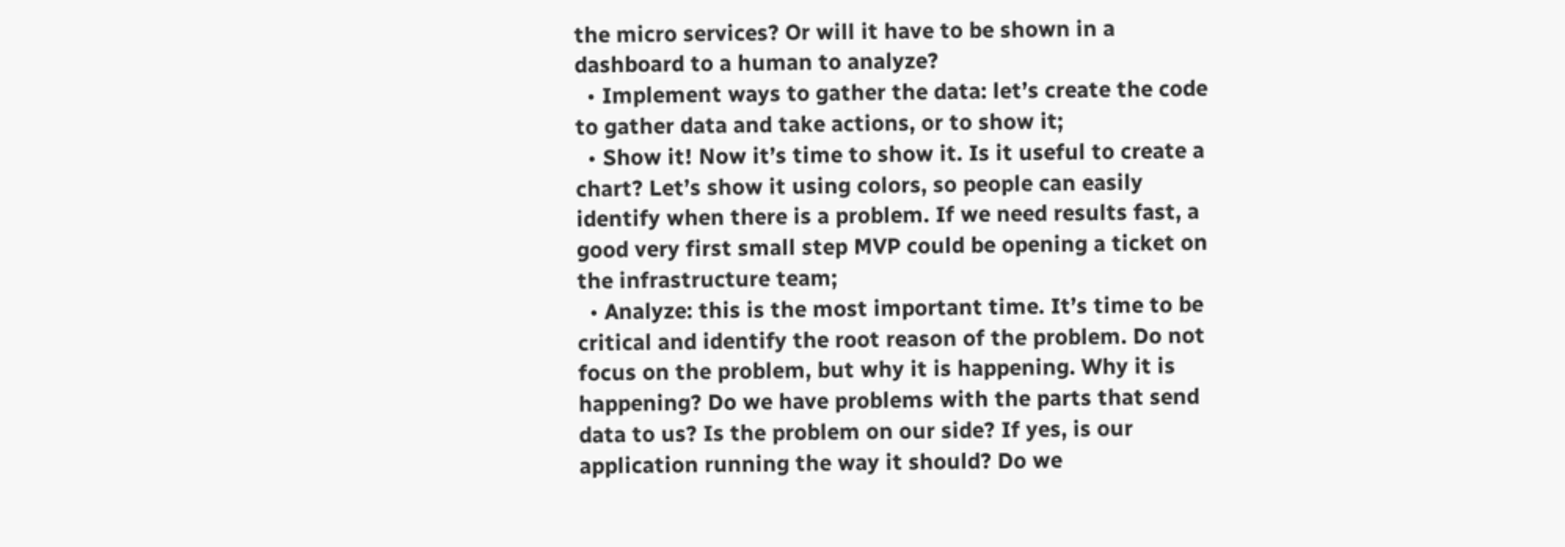the micro services? Or will it have to be shown in a dashboard to a human to analyze?
  • Implement ways to gather the data: let’s create the code to gather data and take actions, or to show it;
  • Show it! Now it’s time to show it. Is it useful to create a chart? Let’s show it using colors, so people can easily identify when there is a problem. If we need results fast, a good very first small step MVP could be opening a ticket on the infrastructure team;
  • Analyze: this is the most important time. It’s time to be critical and identify the root reason of the problem. Do not focus on the problem, but why it is happening. Why it is happening? Do we have problems with the parts that send data to us? Is the problem on our side? If yes, is our application running the way it should? Do we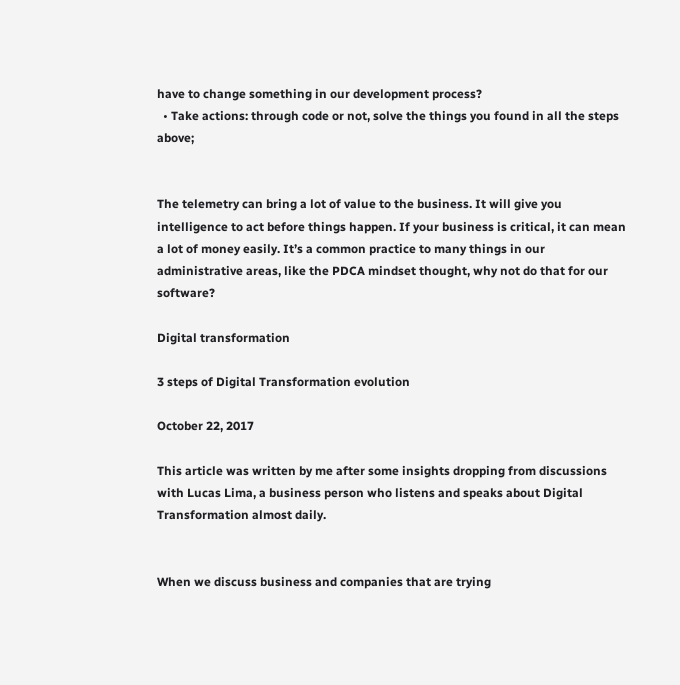have to change something in our development process?
  • Take actions: through code or not, solve the things you found in all the steps above;


The telemetry can bring a lot of value to the business. It will give you intelligence to act before things happen. If your business is critical, it can mean a lot of money easily. It’s a common practice to many things in our administrative areas, like the PDCA mindset thought, why not do that for our software?

Digital transformation

3 steps of Digital Transformation evolution

October 22, 2017

This article was written by me after some insights dropping from discussions with Lucas Lima, a business person who listens and speaks about Digital Transformation almost daily.


When we discuss business and companies that are trying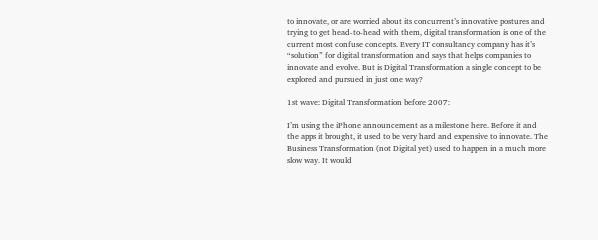to innovate, or are worried about its concurrent’s innovative postures and trying to get head-to-head with them, digital transformation is one of the current most confuse concepts. Every IT consultancy company has it’s “solution” for digital transformation and says that helps companies to innovate and evolve. But is Digital Transformation a single concept to be explored and pursued in just one way?

1st wave: Digital Transformation before 2007:

I’m using the iPhone announcement as a milestone here. Before it and the apps it brought, it used to be very hard and expensive to innovate. The Business Transformation (not Digital yet) used to happen in a much more slow way. It would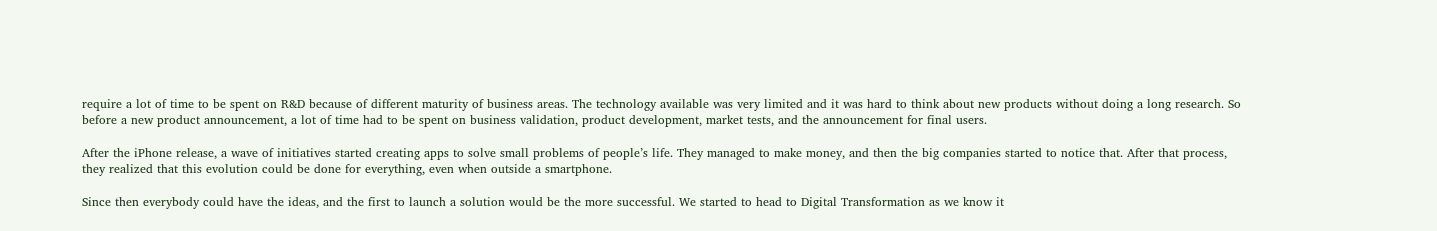require a lot of time to be spent on R&D because of different maturity of business areas. The technology available was very limited and it was hard to think about new products without doing a long research. So before a new product announcement, a lot of time had to be spent on business validation, product development, market tests, and the announcement for final users.

After the iPhone release, a wave of initiatives started creating apps to solve small problems of people’s life. They managed to make money, and then the big companies started to notice that. After that process, they realized that this evolution could be done for everything, even when outside a smartphone.

Since then everybody could have the ideas, and the first to launch a solution would be the more successful. We started to head to Digital Transformation as we know it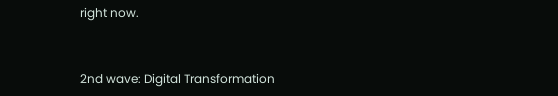right now.


2nd wave: Digital Transformation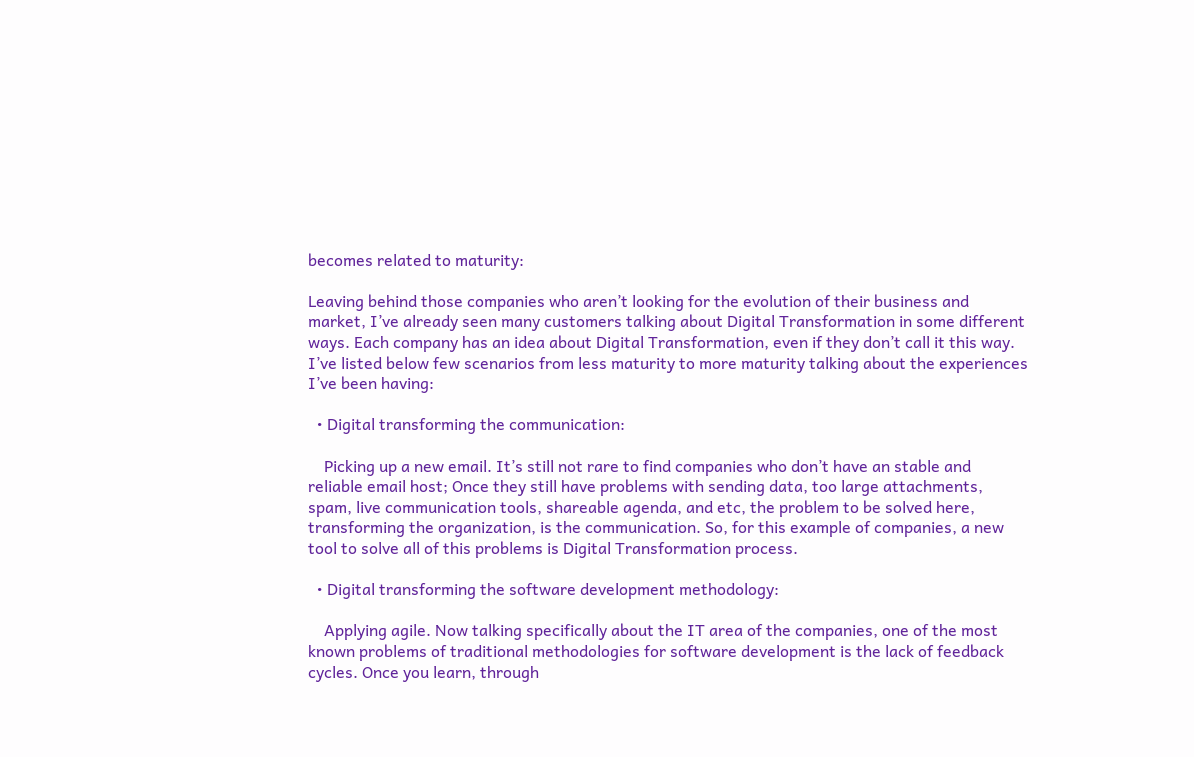becomes related to maturity:

Leaving behind those companies who aren’t looking for the evolution of their business and market, I’ve already seen many customers talking about Digital Transformation in some different ways. Each company has an idea about Digital Transformation, even if they don’t call it this way. I’ve listed below few scenarios from less maturity to more maturity talking about the experiences I’ve been having:

  • Digital transforming the communication:

    Picking up a new email. It’s still not rare to find companies who don’t have an stable and reliable email host; Once they still have problems with sending data, too large attachments, spam, live communication tools, shareable agenda, and etc, the problem to be solved here, transforming the organization, is the communication. So, for this example of companies, a new tool to solve all of this problems is Digital Transformation process.

  • Digital transforming the software development methodology:

    Applying agile. Now talking specifically about the IT area of the companies, one of the most known problems of traditional methodologies for software development is the lack of feedback cycles. Once you learn, through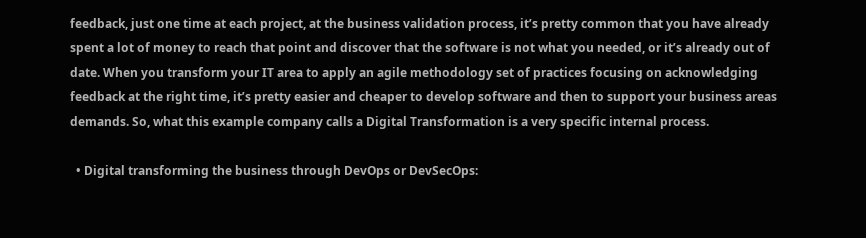feedback, just one time at each project, at the business validation process, it’s pretty common that you have already spent a lot of money to reach that point and discover that the software is not what you needed, or it’s already out of date. When you transform your IT area to apply an agile methodology set of practices focusing on acknowledging feedback at the right time, it’s pretty easier and cheaper to develop software and then to support your business areas demands. So, what this example company calls a Digital Transformation is a very specific internal process.

  • Digital transforming the business through DevOps or DevSecOps: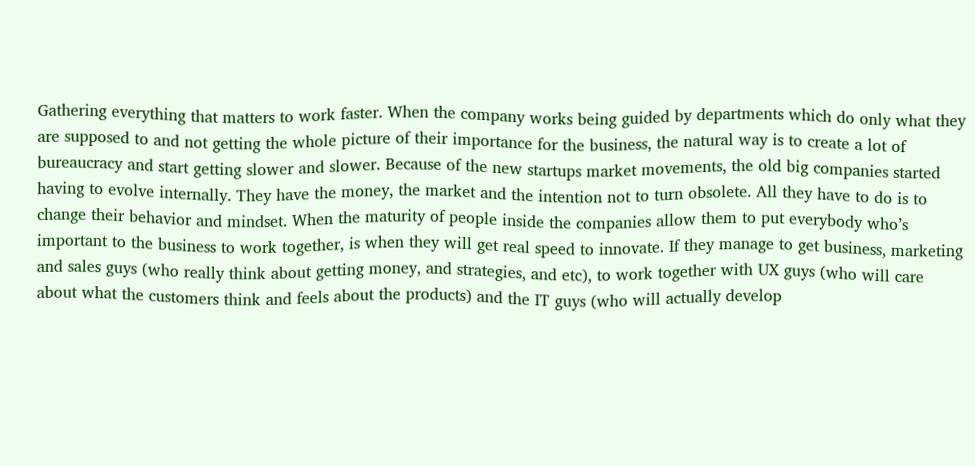Gathering everything that matters to work faster. When the company works being guided by departments which do only what they are supposed to and not getting the whole picture of their importance for the business, the natural way is to create a lot of bureaucracy and start getting slower and slower. Because of the new startups market movements, the old big companies started having to evolve internally. They have the money, the market and the intention not to turn obsolete. All they have to do is to change their behavior and mindset. When the maturity of people inside the companies allow them to put everybody who’s important to the business to work together, is when they will get real speed to innovate. If they manage to get business, marketing and sales guys (who really think about getting money, and strategies, and etc), to work together with UX guys (who will care about what the customers think and feels about the products) and the IT guys (who will actually develop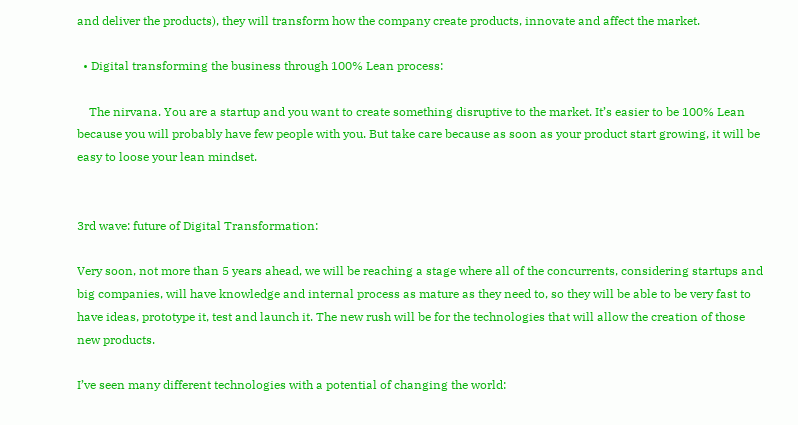and deliver the products), they will transform how the company create products, innovate and affect the market.

  • Digital transforming the business through 100% Lean process:

    The nirvana. You are a startup and you want to create something disruptive to the market. It’s easier to be 100% Lean because you will probably have few people with you. But take care because as soon as your product start growing, it will be easy to loose your lean mindset.


3rd wave: future of Digital Transformation:

Very soon, not more than 5 years ahead, we will be reaching a stage where all of the concurrents, considering startups and big companies, will have knowledge and internal process as mature as they need to, so they will be able to be very fast to have ideas, prototype it, test and launch it. The new rush will be for the technologies that will allow the creation of those new products.

I’ve seen many different technologies with a potential of changing the world: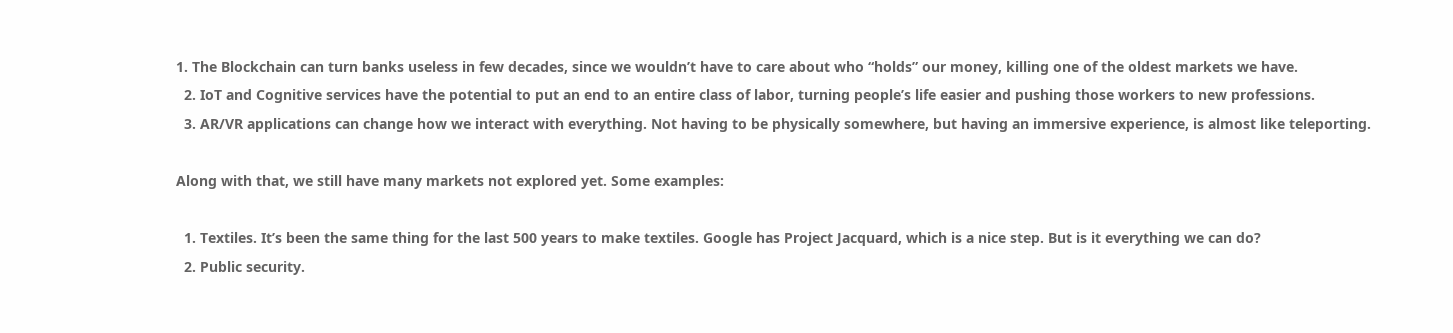1. The Blockchain can turn banks useless in few decades, since we wouldn’t have to care about who “holds” our money, killing one of the oldest markets we have.
  2. IoT and Cognitive services have the potential to put an end to an entire class of labor, turning people’s life easier and pushing those workers to new professions.
  3. AR/VR applications can change how we interact with everything. Not having to be physically somewhere, but having an immersive experience, is almost like teleporting.

Along with that, we still have many markets not explored yet. Some examples:

  1. Textiles. It’s been the same thing for the last 500 years to make textiles. Google has Project Jacquard, which is a nice step. But is it everything we can do?
  2. Public security.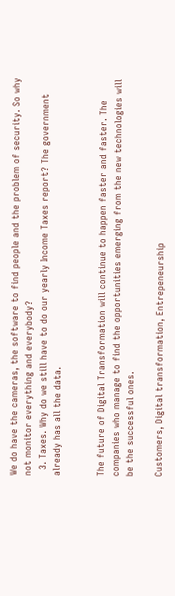We do have the cameras, the software to find people and the problem of security. So why not monitor everything and everybody?
  3. Taxes. Why do we still have to do our yearly Income Taxes report? The government already has all the data.


The future of Digital Transformation will continue to happen faster and faster. The companies who manage to find the opportunities emerging from the new technologies will be the successful ones.

Customers, Digital transformation, Entrepeneurship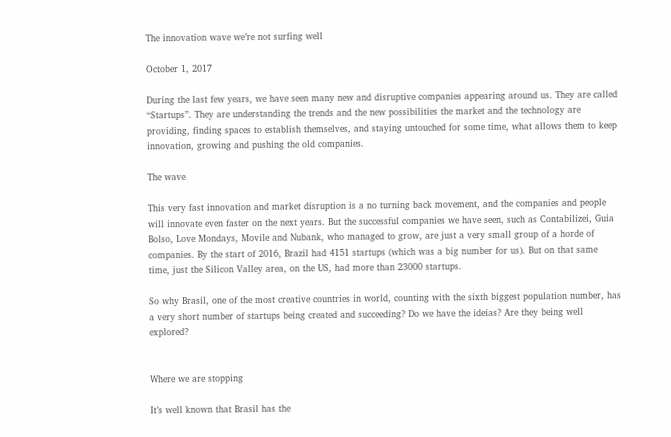The innovation wave we’re not surfing well

October 1, 2017

During the last few years, we have seen many new and disruptive companies appearing around us. They are called “Startups”. They are understanding the trends and the new possibilities the market and the technology are providing, finding spaces to establish themselves, and staying untouched for some time, what allows them to keep innovation, growing and pushing the old companies.

The wave

This very fast innovation and market disruption is a no turning back movement, and the companies and people will innovate even faster on the next years. But the successful companies we have seen, such as Contabilizei, Guia Bolso, Love Mondays, Movile and Nubank, who managed to grow, are just a very small group of a horde of companies. By the start of 2016, Brazil had 4151 startups (which was a big number for us). But on that same time, just the Silicon Valley area, on the US, had more than 23000 startups.

So why Brasil, one of the most creative countries in world, counting with the sixth biggest population number, has a very short number of startups being created and succeeding? Do we have the ideias? Are they being well explored?


Where we are stopping

It’s well known that Brasil has the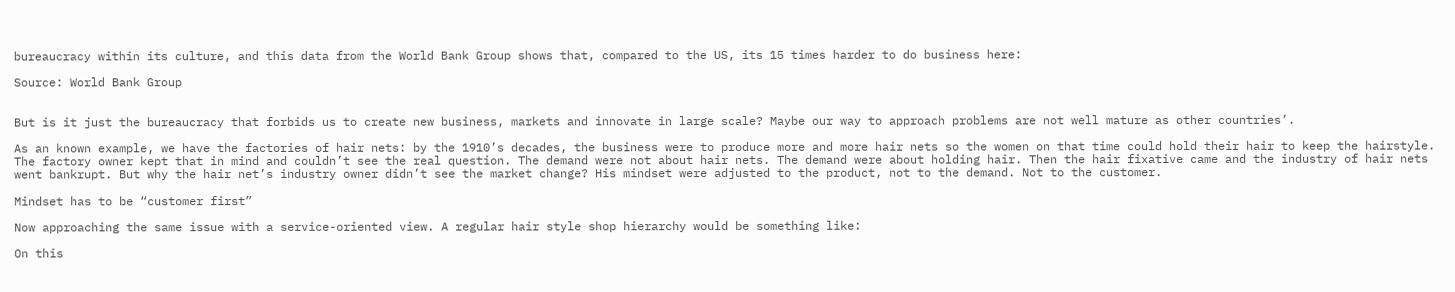bureaucracy within its culture, and this data from the World Bank Group shows that, compared to the US, its 15 times harder to do business here:

Source: World Bank Group


But is it just the bureaucracy that forbids us to create new business, markets and innovate in large scale? Maybe our way to approach problems are not well mature as other countries’.

As an known example, we have the factories of hair nets: by the 1910’s decades, the business were to produce more and more hair nets so the women on that time could hold their hair to keep the hairstyle. The factory owner kept that in mind and couldn’t see the real question. The demand were not about hair nets. The demand were about holding hair. Then the hair fixative came and the industry of hair nets went bankrupt. But why the hair net’s industry owner didn’t see the market change? His mindset were adjusted to the product, not to the demand. Not to the customer.

Mindset has to be “customer first”

Now approaching the same issue with a service-oriented view. A regular hair style shop hierarchy would be something like:

On this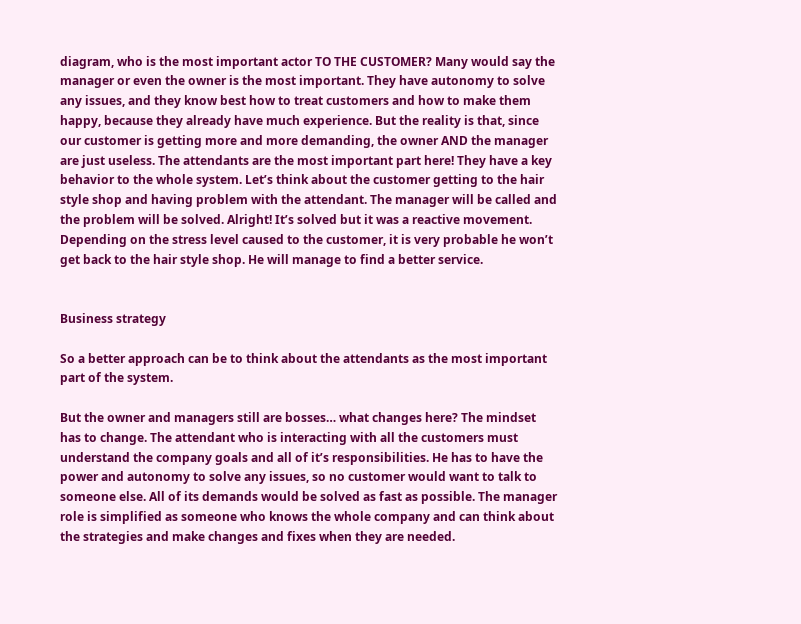diagram, who is the most important actor TO THE CUSTOMER? Many would say the manager or even the owner is the most important. They have autonomy to solve any issues, and they know best how to treat customers and how to make them happy, because they already have much experience. But the reality is that, since our customer is getting more and more demanding, the owner AND the manager are just useless. The attendants are the most important part here! They have a key behavior to the whole system. Let’s think about the customer getting to the hair style shop and having problem with the attendant. The manager will be called and the problem will be solved. Alright! It’s solved but it was a reactive movement. Depending on the stress level caused to the customer, it is very probable he won’t get back to the hair style shop. He will manage to find a better service.


Business strategy

So a better approach can be to think about the attendants as the most important part of the system.

But the owner and managers still are bosses… what changes here? The mindset has to change. The attendant who is interacting with all the customers must understand the company goals and all of it’s responsibilities. He has to have the power and autonomy to solve any issues, so no customer would want to talk to someone else. All of its demands would be solved as fast as possible. The manager role is simplified as someone who knows the whole company and can think about the strategies and make changes and fixes when they are needed.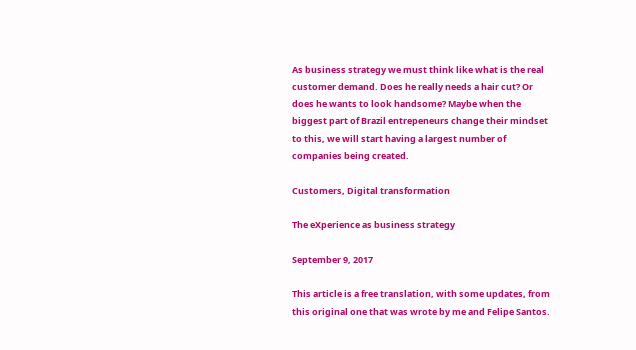As business strategy we must think like what is the real customer demand. Does he really needs a hair cut? Or does he wants to look handsome? Maybe when the biggest part of Brazil entrepeneurs change their mindset to this, we will start having a largest number of companies being created.

Customers, Digital transformation

The eXperience as business strategy

September 9, 2017

This article is a free translation, with some updates, from this original one that was wrote by me and Felipe Santos.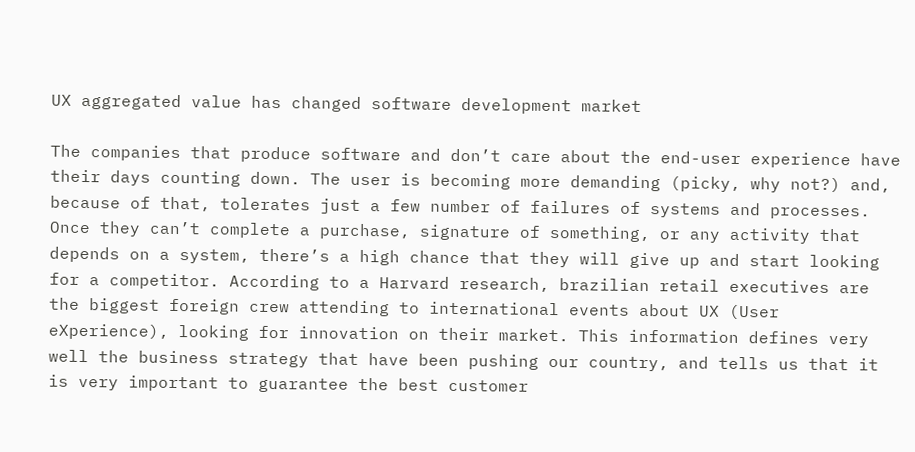UX aggregated value has changed software development market

The companies that produce software and don’t care about the end-user experience have their days counting down. The user is becoming more demanding (picky, why not?) and, because of that, tolerates just a few number of failures of systems and processes. Once they can’t complete a purchase, signature of something, or any activity that depends on a system, there’s a high chance that they will give up and start looking for a competitor. According to a Harvard research, brazilian retail executives are the biggest foreign crew attending to international events about UX (User eXperience), looking for innovation on their market. This information defines very well the business strategy that have been pushing our country, and tells us that it is very important to guarantee the best customer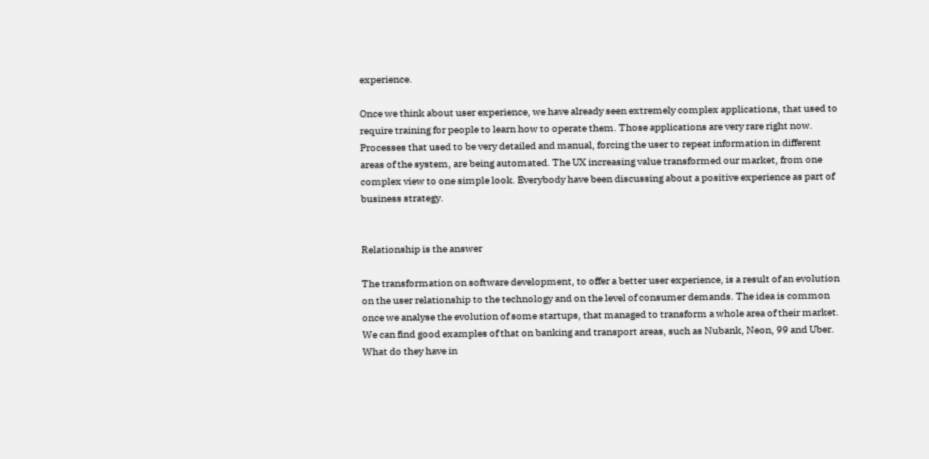experience.

Once we think about user experience, we have already seen extremely complex applications, that used to require training for people to learn how to operate them. Those applications are very rare right now. Processes that used to be very detailed and manual, forcing the user to repeat information in different areas of the system, are being automated. The UX increasing value transformed our market, from one complex view to one simple look. Everybody have been discussing about a positive experience as part of business strategy.


Relationship is the answer

The transformation on software development, to offer a better user experience, is a result of an evolution on the user relationship to the technology and on the level of consumer demands. The idea is common once we analyse the evolution of some startups, that managed to transform a whole area of their market. We can find good examples of that on banking and transport areas, such as Nubank, Neon, 99 and Uber. What do they have in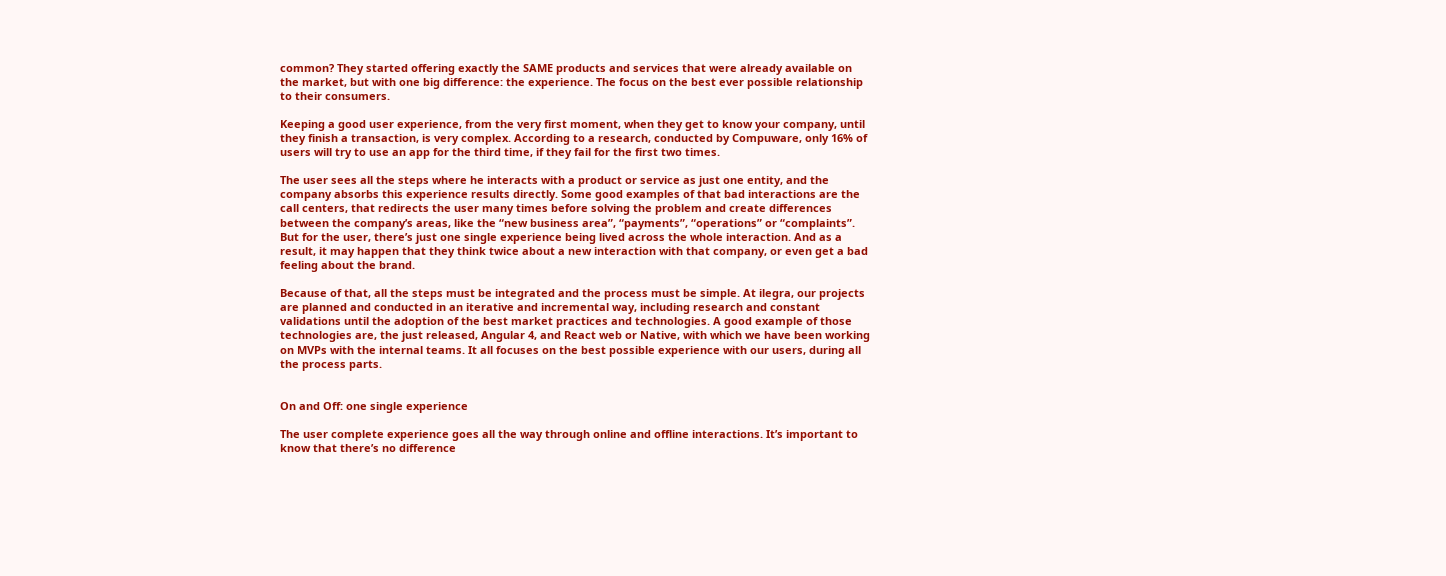common? They started offering exactly the SAME products and services that were already available on the market, but with one big difference: the experience. The focus on the best ever possible relationship to their consumers.

Keeping a good user experience, from the very first moment, when they get to know your company, until they finish a transaction, is very complex. According to a research, conducted by Compuware, only 16% of users will try to use an app for the third time, if they fail for the first two times.

The user sees all the steps where he interacts with a product or service as just one entity, and the company absorbs this experience results directly. Some good examples of that bad interactions are the call centers, that redirects the user many times before solving the problem and create differences between the company’s areas, like the “new business area”, “payments”, “operations” or “complaints”. But for the user, there’s just one single experience being lived across the whole interaction. And as a result, it may happen that they think twice about a new interaction with that company, or even get a bad feeling about the brand.

Because of that, all the steps must be integrated and the process must be simple. At ilegra, our projects are planned and conducted in an iterative and incremental way, including research and constant validations until the adoption of the best market practices and technologies. A good example of those technologies are, the just released, Angular 4, and React web or Native, with which we have been working on MVPs with the internal teams. It all focuses on the best possible experience with our users, during all the process parts.


On and Off: one single experience

The user complete experience goes all the way through online and offline interactions. It’s important to know that there’s no difference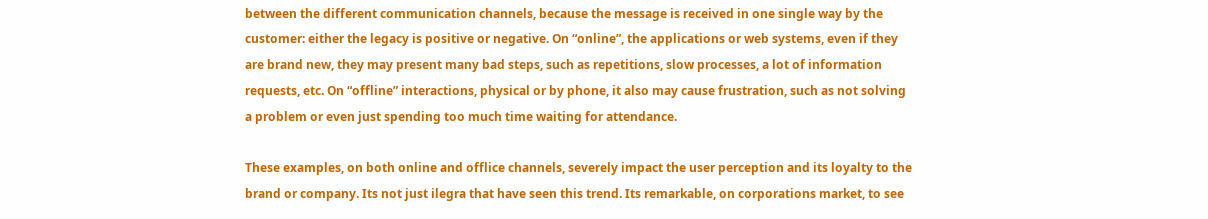between the different communication channels, because the message is received in one single way by the customer: either the legacy is positive or negative. On “online”, the applications or web systems, even if they are brand new, they may present many bad steps, such as repetitions, slow processes, a lot of information requests, etc. On “offline” interactions, physical or by phone, it also may cause frustration, such as not solving a problem or even just spending too much time waiting for attendance.

These examples, on both online and offlice channels, severely impact the user perception and its loyalty to the brand or company. Its not just ilegra that have seen this trend. Its remarkable, on corporations market, to see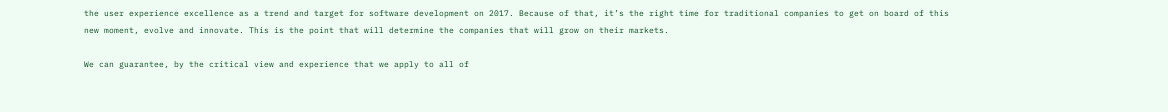the user experience excellence as a trend and target for software development on 2017. Because of that, it’s the right time for traditional companies to get on board of this new moment, evolve and innovate. This is the point that will determine the companies that will grow on their markets.

We can guarantee, by the critical view and experience that we apply to all of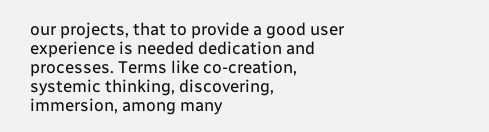our projects, that to provide a good user experience is needed dedication and processes. Terms like co-creation, systemic thinking, discovering, immersion, among many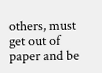others, must get out of paper and be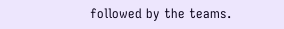followed by the teams.